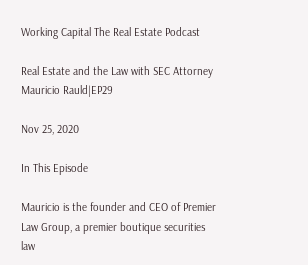Working Capital The Real Estate Podcast

Real Estate and the Law with SEC Attorney Mauricio Rauld|EP29

Nov 25, 2020

In This Episode

Mauricio is the founder and CEO of Premier Law Group, a premier boutique securities law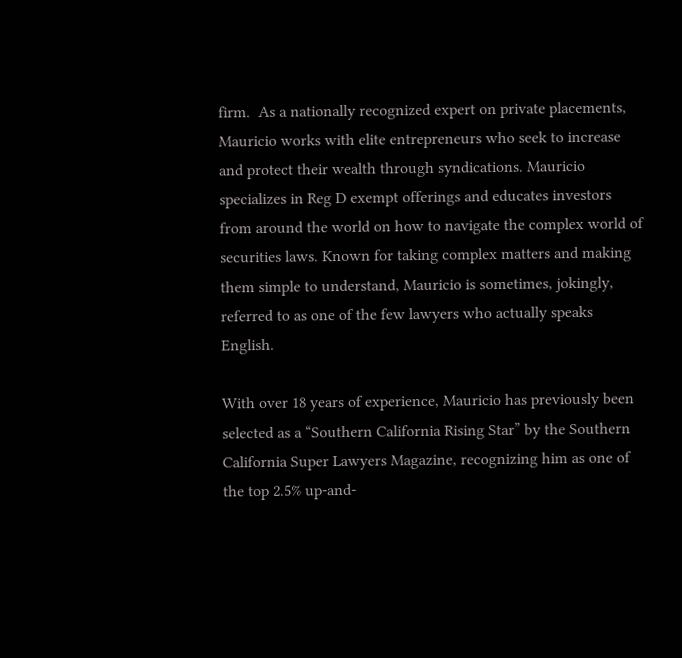firm.  As a nationally recognized expert on private placements, Mauricio works with elite entrepreneurs who seek to increase and protect their wealth through syndications. Mauricio specializes in Reg D exempt offerings and educates investors from around the world on how to navigate the complex world of securities laws. Known for taking complex matters and making them simple to understand, Mauricio is sometimes, jokingly, referred to as one of the few lawyers who actually speaks English.

With over 18 years of experience, Mauricio has previously been selected as a “Southern California Rising Star” by the Southern California Super Lawyers Magazine, recognizing him as one of the top 2.5% up-and-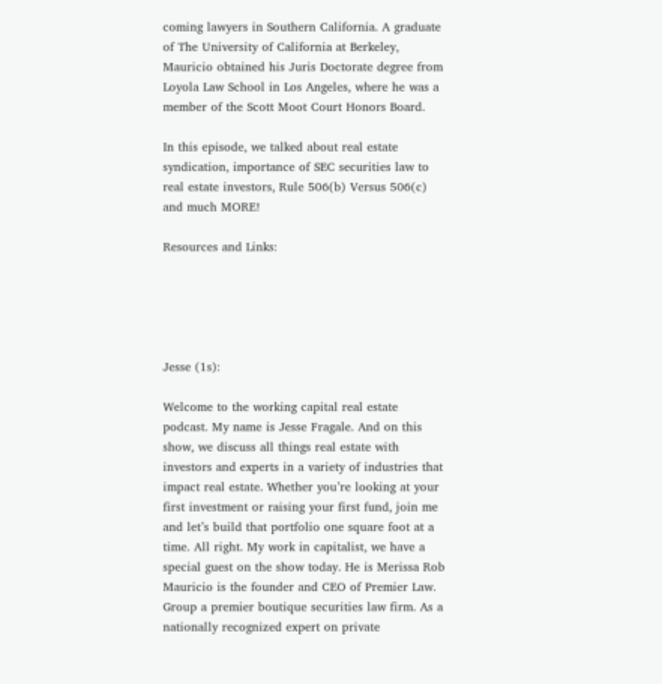coming lawyers in Southern California. A graduate of The University of California at Berkeley, Mauricio obtained his Juris Doctorate degree from Loyola Law School in Los Angeles, where he was a member of the Scott Moot Court Honors Board.

In this episode, we talked about real estate syndication, importance of SEC securities law to real estate investors, Rule 506(b) Versus 506(c) and much MORE!

Resources and Links:





Jesse (1s):

Welcome to the working capital real estate podcast. My name is Jesse Fragale. And on this show, we discuss all things real estate with investors and experts in a variety of industries that impact real estate. Whether you’re looking at your first investment or raising your first fund, join me and let’s build that portfolio one square foot at a time. All right. My work in capitalist, we have a special guest on the show today. He is Merissa Rob Mauricio is the founder and CEO of Premier Law. Group a premier boutique securities law firm. As a nationally recognized expert on private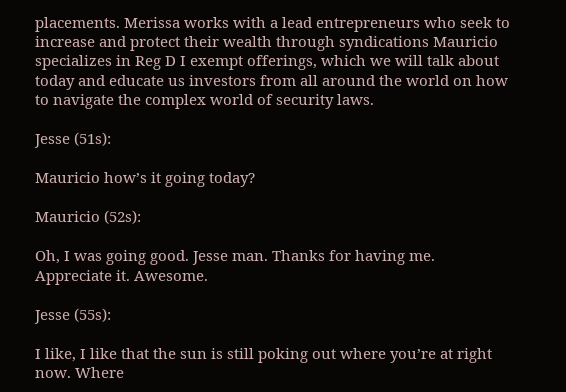placements. Merissa works with a lead entrepreneurs who seek to increase and protect their wealth through syndications Mauricio specializes in Reg D I exempt offerings, which we will talk about today and educate us investors from all around the world on how to navigate the complex world of security laws.

Jesse (51s):

Mauricio how’s it going today?

Mauricio (52s):

Oh, I was going good. Jesse man. Thanks for having me. Appreciate it. Awesome.

Jesse (55s):

I like, I like that the sun is still poking out where you’re at right now. Where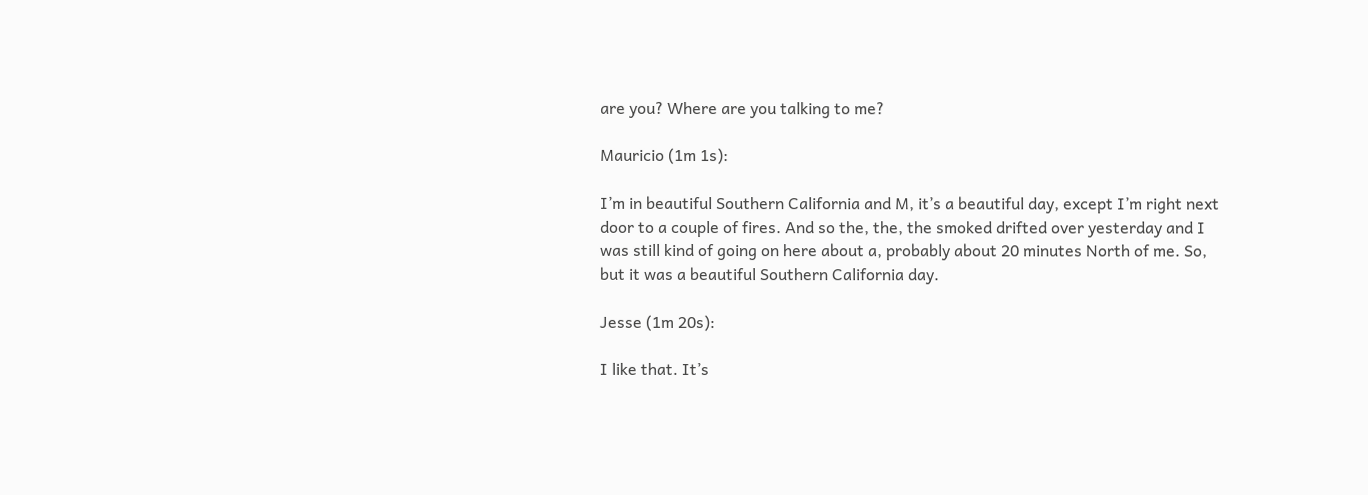are you? Where are you talking to me?

Mauricio (1m 1s):

I’m in beautiful Southern California and M, it’s a beautiful day, except I’m right next door to a couple of fires. And so the, the, the smoked drifted over yesterday and I was still kind of going on here about a, probably about 20 minutes North of me. So, but it was a beautiful Southern California day.

Jesse (1m 20s):

I like that. It’s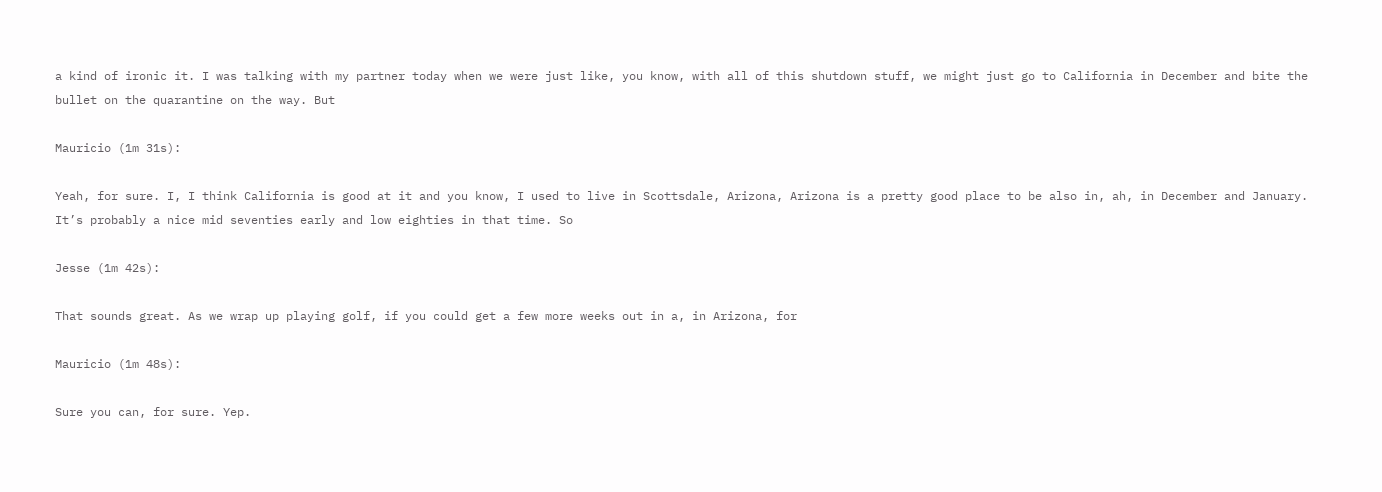a kind of ironic it. I was talking with my partner today when we were just like, you know, with all of this shutdown stuff, we might just go to California in December and bite the bullet on the quarantine on the way. But

Mauricio (1m 31s):

Yeah, for sure. I, I think California is good at it and you know, I used to live in Scottsdale, Arizona, Arizona is a pretty good place to be also in, ah, in December and January. It’s probably a nice mid seventies early and low eighties in that time. So

Jesse (1m 42s):

That sounds great. As we wrap up playing golf, if you could get a few more weeks out in a, in Arizona, for

Mauricio (1m 48s):

Sure you can, for sure. Yep.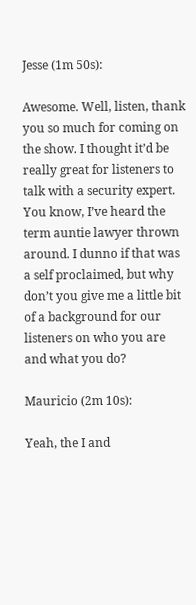Jesse (1m 50s):

Awesome. Well, listen, thank you so much for coming on the show. I thought it’d be really great for listeners to talk with a security expert. You know, I’ve heard the term auntie lawyer thrown around. I dunno if that was a self proclaimed, but why don’t you give me a little bit of a background for our listeners on who you are and what you do?

Mauricio (2m 10s):

Yeah, the I and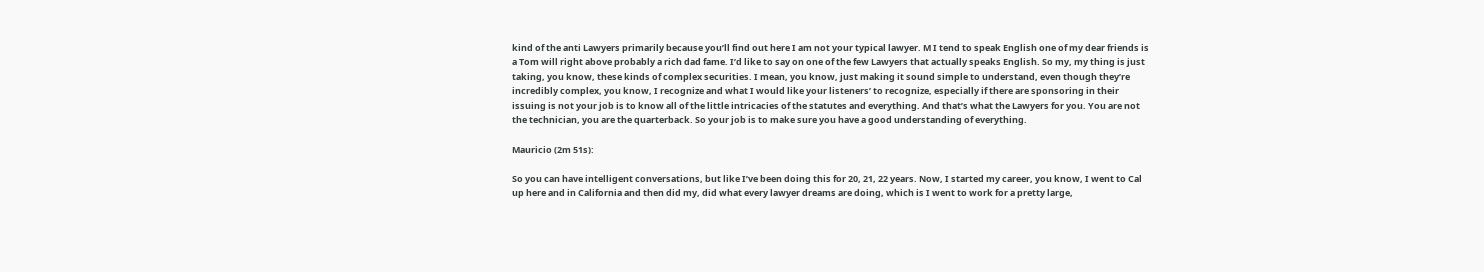kind of the anti Lawyers primarily because you’ll find out here I am not your typical lawyer. M I tend to speak English one of my dear friends is a Tom will right above probably a rich dad fame. I’d like to say on one of the few Lawyers that actually speaks English. So my, my thing is just taking, you know, these kinds of complex securities. I mean, you know, just making it sound simple to understand, even though they’re incredibly complex, you know, I recognize and what I would like your listeners’ to recognize, especially if there are sponsoring in their issuing is not your job is to know all of the little intricacies of the statutes and everything. And that’s what the Lawyers for you. You are not the technician, you are the quarterback. So your job is to make sure you have a good understanding of everything.

Mauricio (2m 51s):

So you can have intelligent conversations, but like I’ve been doing this for 20, 21, 22 years. Now, I started my career, you know, I went to Cal up here and in California and then did my, did what every lawyer dreams are doing, which is I went to work for a pretty large,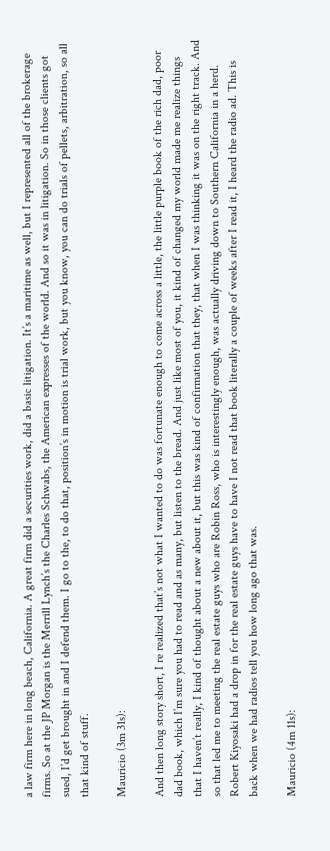a law firm here in long beach, California. A great firm did a securities work, did a basic litigation. It’s a maritime as well, but I represented all of the brokerage firms. So at the JP Morgan is the Merrill Lynch’s the Charles Schwabs, the American expresses of the world. And so it was in litigation. So in those clients got sued, I’d get brought in and I defend them. I go to the, to do that, position’s in motion is trial work, but you know, you can do trials of pellets, arbitration, so all that kind of stuff.

Mauricio (3m 31s):

And then long story short, I re realized that’s not what I wanted to do was fortunate enough to come across a little, the little purple book of the rich dad, poor dad book, which I’m sure you had to read and as many, but listen to the bread. And just like most of you, it kind of changed my world made me realize things that I haven’t really, I kind of thought about a new about it, but this was kind of confirmation that they, that when I was thinking it was on the right track. And so that led me to meeting the real estate guys who are Robin Ross, who is interestingly enough, was actually driving down to Southern California in a herd. Robert Kiyosaki had a drop in for the real estate guys have to have I not read that book literally a couple of weeks after I read it, I heard the radio ad. This is back when we had radios tell you how long ago that was.

Mauricio (4m 11s):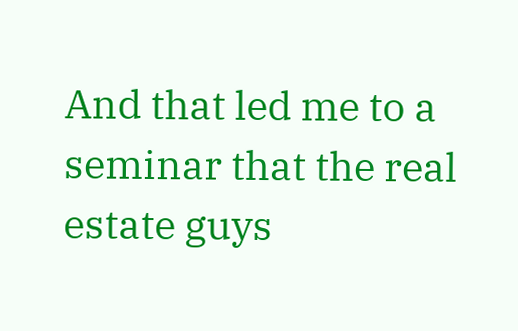And that led me to a seminar that the real estate guys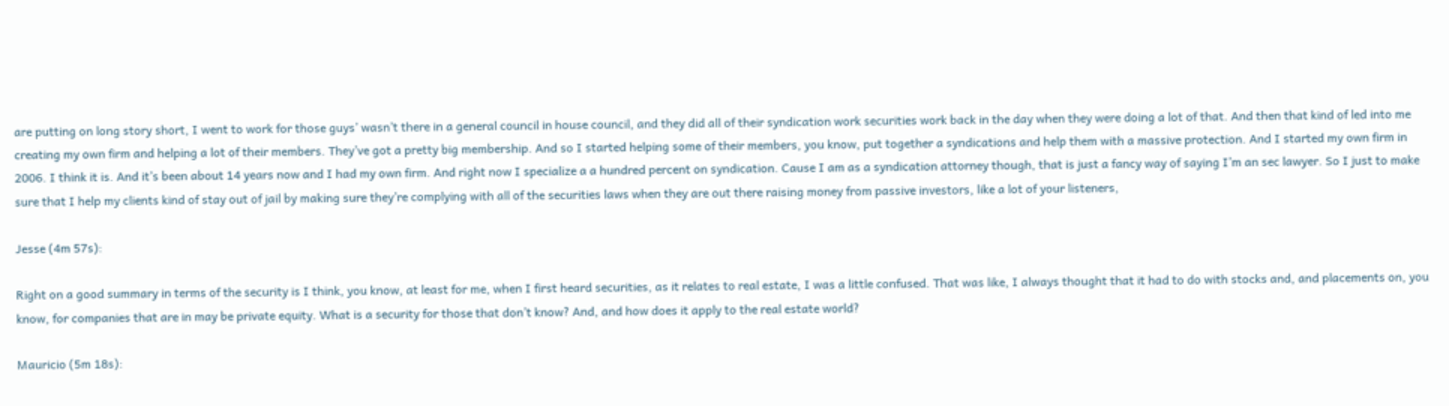are putting on long story short, I went to work for those guys’ wasn’t there in a general council in house council, and they did all of their syndication work securities work back in the day when they were doing a lot of that. And then that kind of led into me creating my own firm and helping a lot of their members. They’ve got a pretty big membership. And so I started helping some of their members, you know, put together a syndications and help them with a massive protection. And I started my own firm in 2006. I think it is. And it’s been about 14 years now and I had my own firm. And right now I specialize a a hundred percent on syndication. Cause I am as a syndication attorney though, that is just a fancy way of saying I’m an sec lawyer. So I just to make sure that I help my clients kind of stay out of jail by making sure they’re complying with all of the securities laws when they are out there raising money from passive investors, like a lot of your listeners,

Jesse (4m 57s):

Right on a good summary in terms of the security is I think, you know, at least for me, when I first heard securities, as it relates to real estate, I was a little confused. That was like, I always thought that it had to do with stocks and, and placements on, you know, for companies that are in may be private equity. What is a security for those that don’t know? And, and how does it apply to the real estate world?

Mauricio (5m 18s):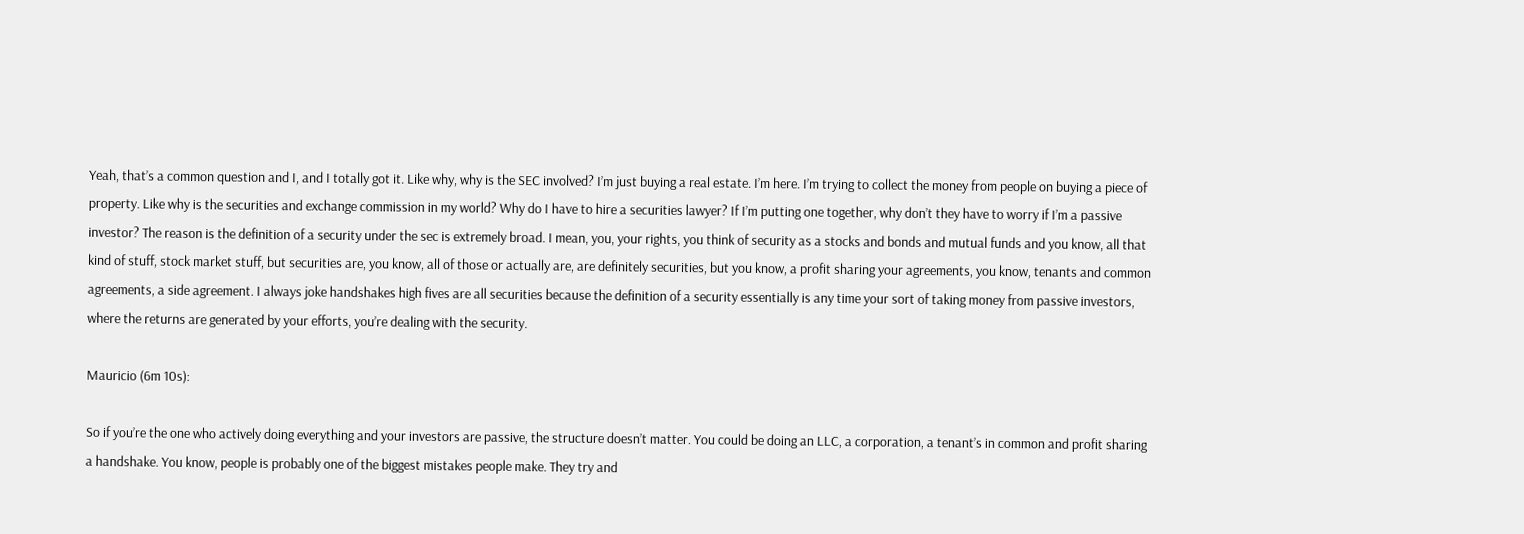Yeah, that’s a common question and I, and I totally got it. Like why, why is the SEC involved? I’m just buying a real estate. I’m here. I’m trying to collect the money from people on buying a piece of property. Like why is the securities and exchange commission in my world? Why do I have to hire a securities lawyer? If I’m putting one together, why don’t they have to worry if I’m a passive investor? The reason is the definition of a security under the sec is extremely broad. I mean, you, your rights, you think of security as a stocks and bonds and mutual funds and you know, all that kind of stuff, stock market stuff, but securities are, you know, all of those or actually are, are definitely securities, but you know, a profit sharing your agreements, you know, tenants and common agreements, a side agreement. I always joke handshakes high fives are all securities because the definition of a security essentially is any time your sort of taking money from passive investors, where the returns are generated by your efforts, you’re dealing with the security.

Mauricio (6m 10s):

So if you’re the one who actively doing everything and your investors are passive, the structure doesn’t matter. You could be doing an LLC, a corporation, a tenant’s in common and profit sharing a handshake. You know, people is probably one of the biggest mistakes people make. They try and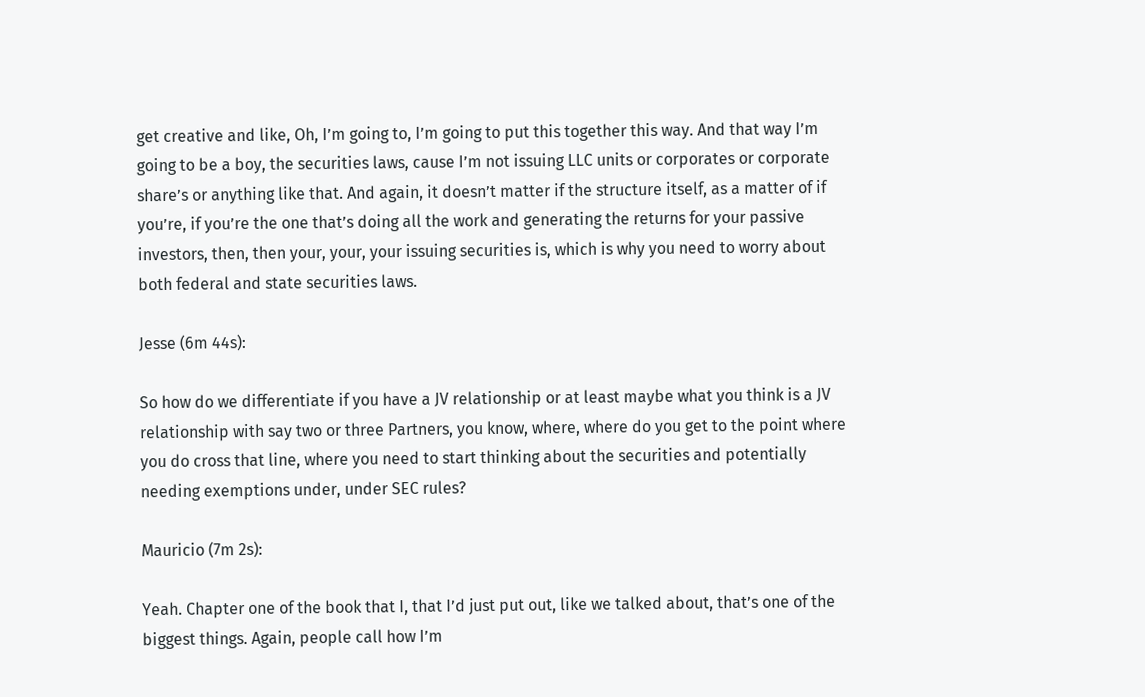get creative and like, Oh, I’m going to, I’m going to put this together this way. And that way I’m going to be a boy, the securities laws, cause I’m not issuing LLC units or corporates or corporate share’s or anything like that. And again, it doesn’t matter if the structure itself, as a matter of if you’re, if you’re the one that’s doing all the work and generating the returns for your passive investors, then, then your, your, your issuing securities is, which is why you need to worry about both federal and state securities laws.

Jesse (6m 44s):

So how do we differentiate if you have a JV relationship or at least maybe what you think is a JV relationship with say two or three Partners, you know, where, where do you get to the point where you do cross that line, where you need to start thinking about the securities and potentially needing exemptions under, under SEC rules?

Mauricio (7m 2s):

Yeah. Chapter one of the book that I, that I’d just put out, like we talked about, that’s one of the biggest things. Again, people call how I’m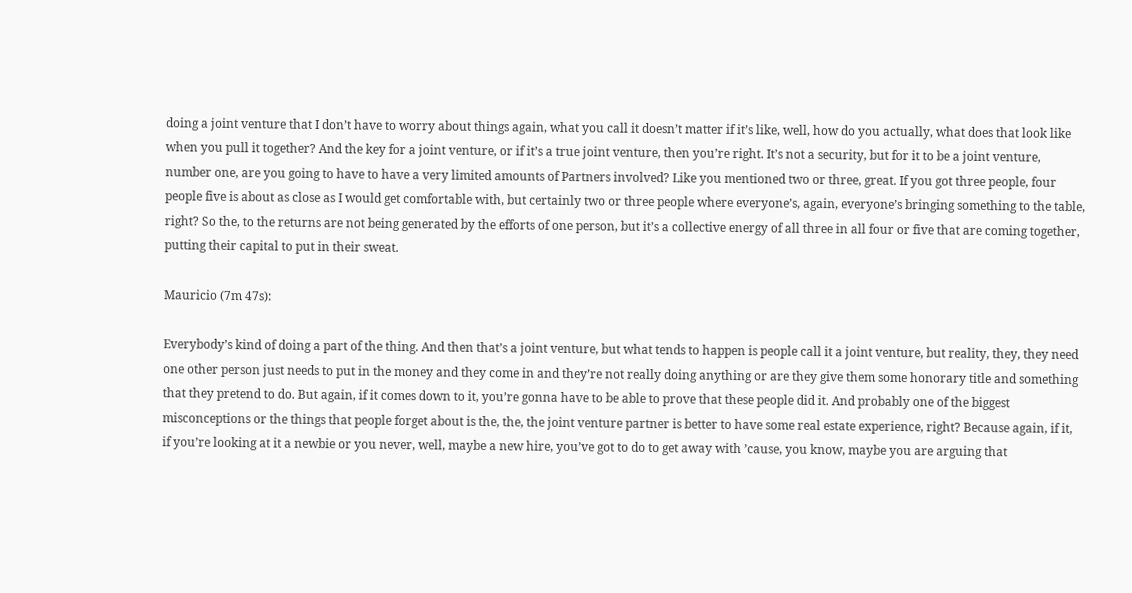doing a joint venture that I don’t have to worry about things again, what you call it doesn’t matter if it’s like, well, how do you actually, what does that look like when you pull it together? And the key for a joint venture, or if it’s a true joint venture, then you’re right. It’s not a security, but for it to be a joint venture, number one, are you going to have to have a very limited amounts of Partners involved? Like you mentioned two or three, great. If you got three people, four people five is about as close as I would get comfortable with, but certainly two or three people where everyone’s, again, everyone’s bringing something to the table, right? So the, to the returns are not being generated by the efforts of one person, but it’s a collective energy of all three in all four or five that are coming together, putting their capital to put in their sweat.

Mauricio (7m 47s):

Everybody’s kind of doing a part of the thing. And then that’s a joint venture, but what tends to happen is people call it a joint venture, but reality, they, they need one other person just needs to put in the money and they come in and they’re not really doing anything or are they give them some honorary title and something that they pretend to do. But again, if it comes down to it, you’re gonna have to be able to prove that these people did it. And probably one of the biggest misconceptions or the things that people forget about is the, the, the joint venture partner is better to have some real estate experience, right? Because again, if it, if you’re looking at it a newbie or you never, well, maybe a new hire, you’ve got to do to get away with ’cause, you know, maybe you are arguing that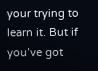your trying to learn it. But if you’ve got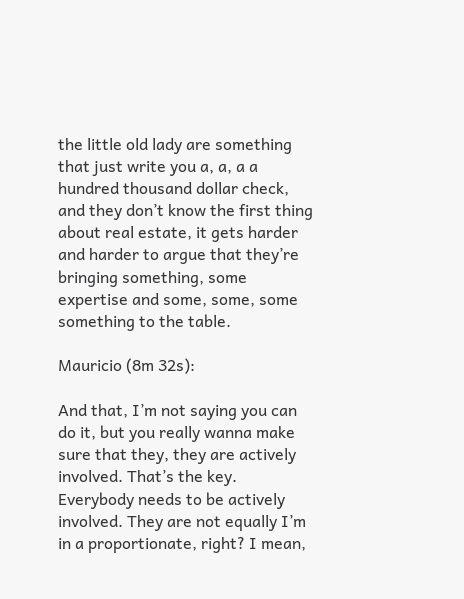the little old lady are something that just write you a, a, a a hundred thousand dollar check, and they don’t know the first thing about real estate, it gets harder and harder to argue that they’re bringing something, some expertise and some, some, some something to the table.

Mauricio (8m 32s):

And that, I’m not saying you can do it, but you really wanna make sure that they, they are actively involved. That’s the key. Everybody needs to be actively involved. They are not equally I’m in a proportionate, right? I mean,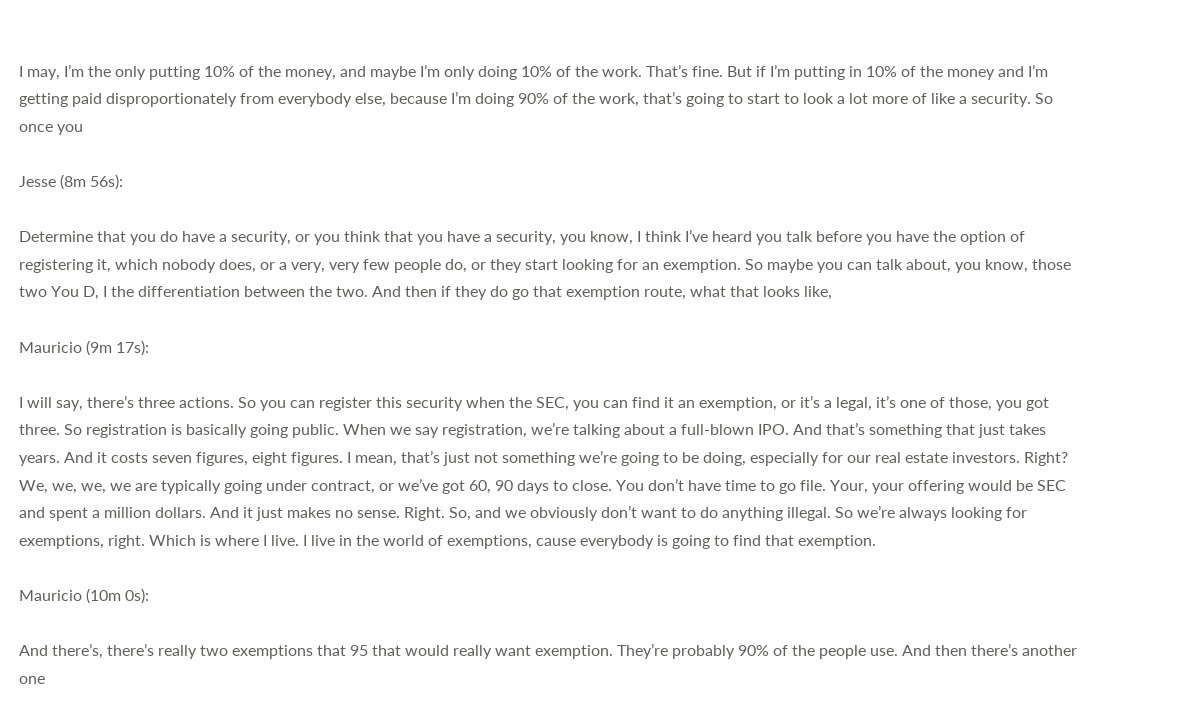I may, I’m the only putting 10% of the money, and maybe I’m only doing 10% of the work. That’s fine. But if I’m putting in 10% of the money and I’m getting paid disproportionately from everybody else, because I’m doing 90% of the work, that’s going to start to look a lot more of like a security. So once you

Jesse (8m 56s):

Determine that you do have a security, or you think that you have a security, you know, I think I’ve heard you talk before you have the option of registering it, which nobody does, or a very, very few people do, or they start looking for an exemption. So maybe you can talk about, you know, those two You D, I the differentiation between the two. And then if they do go that exemption route, what that looks like,

Mauricio (9m 17s):

I will say, there’s three actions. So you can register this security when the SEC, you can find it an exemption, or it’s a legal, it’s one of those, you got three. So registration is basically going public. When we say registration, we’re talking about a full-blown IPO. And that’s something that just takes years. And it costs seven figures, eight figures. I mean, that’s just not something we’re going to be doing, especially for our real estate investors. Right? We, we, we, we are typically going under contract, or we’ve got 60, 90 days to close. You don’t have time to go file. Your, your offering would be SEC and spent a million dollars. And it just makes no sense. Right. So, and we obviously don’t want to do anything illegal. So we’re always looking for exemptions, right. Which is where I live. I live in the world of exemptions, cause everybody is going to find that exemption.

Mauricio (10m 0s):

And there’s, there’s really two exemptions that 95 that would really want exemption. They’re probably 90% of the people use. And then there’s another one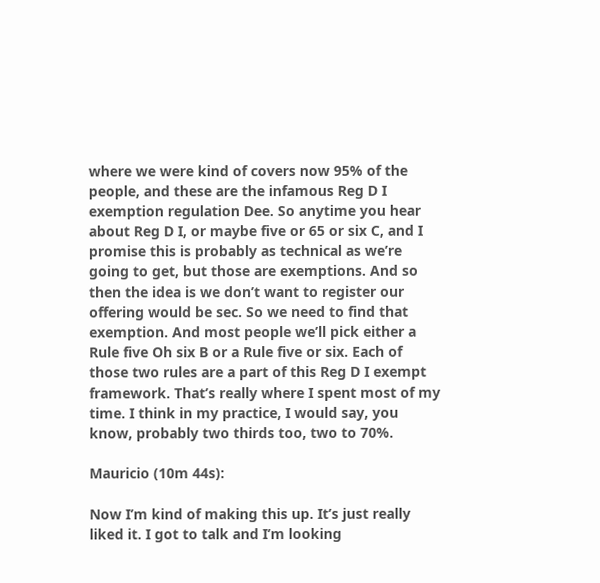where we were kind of covers now 95% of the people, and these are the infamous Reg D I exemption regulation Dee. So anytime you hear about Reg D I, or maybe five or 65 or six C, and I promise this is probably as technical as we’re going to get, but those are exemptions. And so then the idea is we don’t want to register our offering would be sec. So we need to find that exemption. And most people we’ll pick either a Rule five Oh six B or a Rule five or six. Each of those two rules are a part of this Reg D I exempt framework. That’s really where I spent most of my time. I think in my practice, I would say, you know, probably two thirds too, two to 70%.

Mauricio (10m 44s):

Now I’m kind of making this up. It’s just really liked it. I got to talk and I’m looking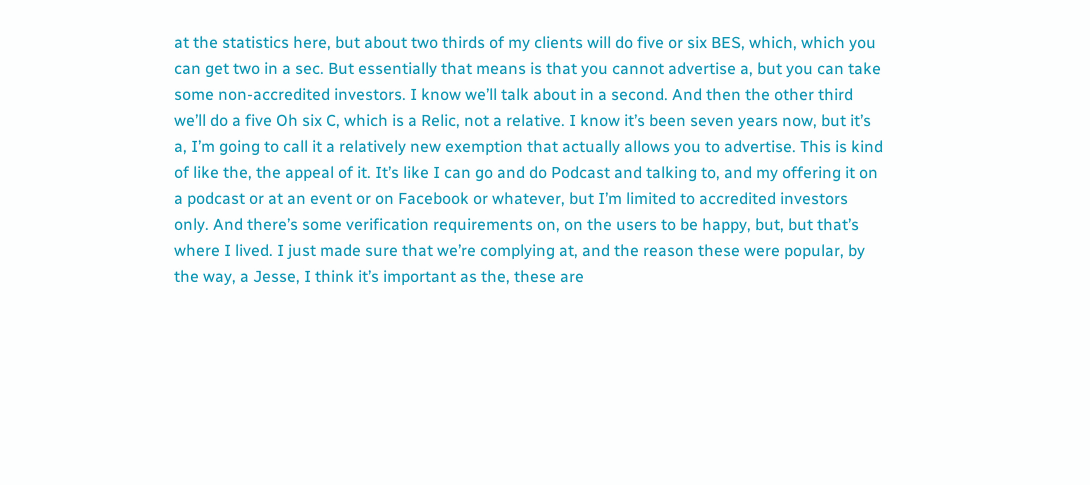at the statistics here, but about two thirds of my clients will do five or six BES, which, which you can get two in a sec. But essentially that means is that you cannot advertise a, but you can take some non-accredited investors. I know we’ll talk about in a second. And then the other third we’ll do a five Oh six C, which is a Relic, not a relative. I know it’s been seven years now, but it’s a, I’m going to call it a relatively new exemption that actually allows you to advertise. This is kind of like the, the appeal of it. It’s like I can go and do Podcast and talking to, and my offering it on a podcast or at an event or on Facebook or whatever, but I’m limited to accredited investors only. And there’s some verification requirements on, on the users to be happy, but, but that’s where I lived. I just made sure that we’re complying at, and the reason these were popular, by the way, a Jesse, I think it’s important as the, these are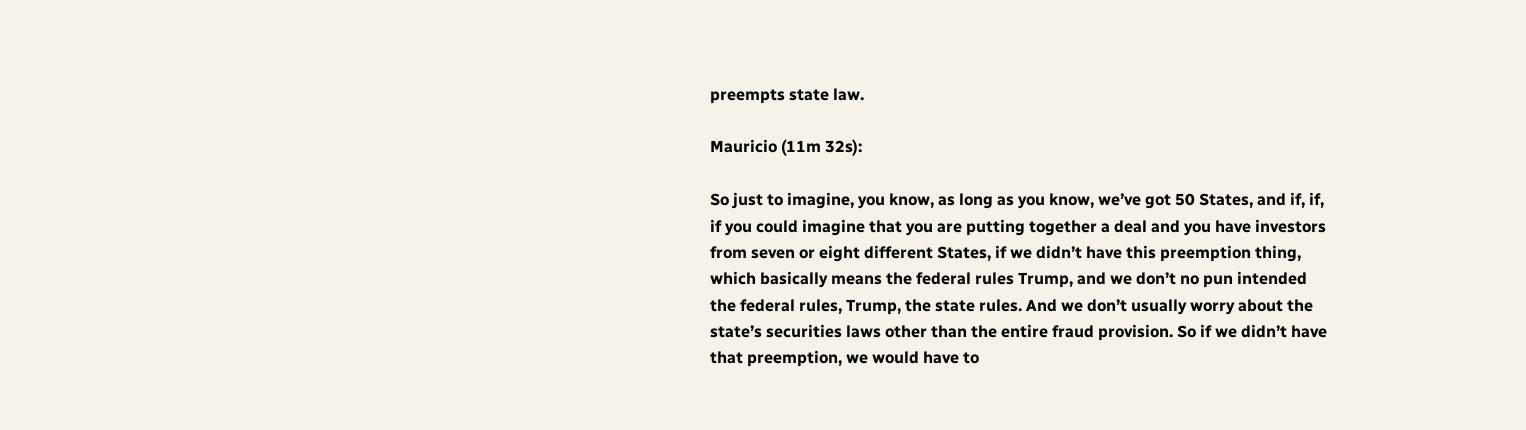preempts state law.

Mauricio (11m 32s):

So just to imagine, you know, as long as you know, we’ve got 50 States, and if, if, if you could imagine that you are putting together a deal and you have investors from seven or eight different States, if we didn’t have this preemption thing, which basically means the federal rules Trump, and we don’t no pun intended the federal rules, Trump, the state rules. And we don’t usually worry about the state’s securities laws other than the entire fraud provision. So if we didn’t have that preemption, we would have to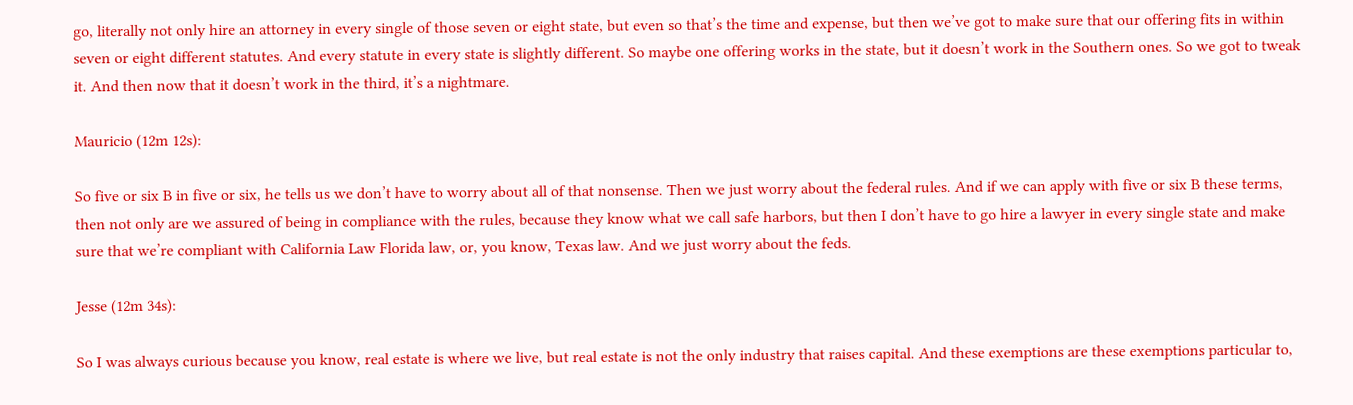go, literally not only hire an attorney in every single of those seven or eight state, but even so that’s the time and expense, but then we’ve got to make sure that our offering fits in within seven or eight different statutes. And every statute in every state is slightly different. So maybe one offering works in the state, but it doesn’t work in the Southern ones. So we got to tweak it. And then now that it doesn’t work in the third, it’s a nightmare.

Mauricio (12m 12s):

So five or six B in five or six, he tells us we don’t have to worry about all of that nonsense. Then we just worry about the federal rules. And if we can apply with five or six B these terms, then not only are we assured of being in compliance with the rules, because they know what we call safe harbors, but then I don’t have to go hire a lawyer in every single state and make sure that we’re compliant with California Law Florida law, or, you know, Texas law. And we just worry about the feds.

Jesse (12m 34s):

So I was always curious because you know, real estate is where we live, but real estate is not the only industry that raises capital. And these exemptions are these exemptions particular to,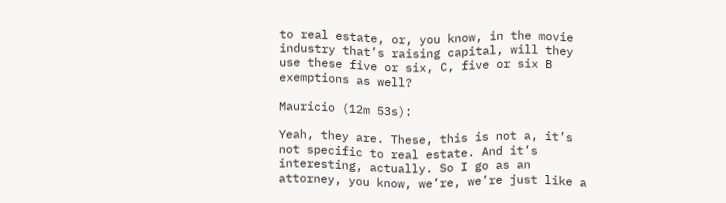to real estate, or, you know, in the movie industry that’s raising capital, will they use these five or six, C, five or six B exemptions as well?

Mauricio (12m 53s):

Yeah, they are. These, this is not a, it’s not specific to real estate. And it’s interesting, actually. So I go as an attorney, you know, we’re, we’re just like a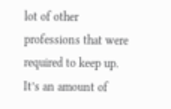lot of other professions that were required to keep up. It’s an amount of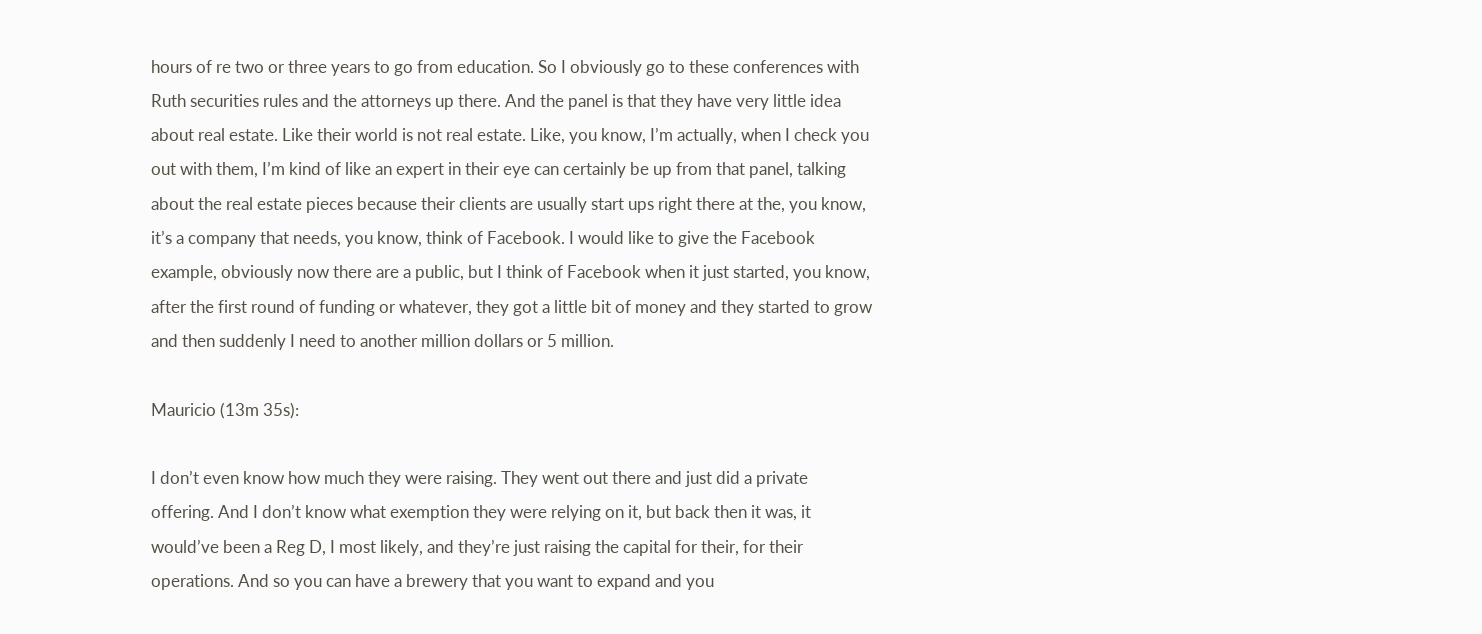hours of re two or three years to go from education. So I obviously go to these conferences with Ruth securities rules and the attorneys up there. And the panel is that they have very little idea about real estate. Like their world is not real estate. Like, you know, I’m actually, when I check you out with them, I’m kind of like an expert in their eye can certainly be up from that panel, talking about the real estate pieces because their clients are usually start ups right there at the, you know, it’s a company that needs, you know, think of Facebook. I would like to give the Facebook example, obviously now there are a public, but I think of Facebook when it just started, you know, after the first round of funding or whatever, they got a little bit of money and they started to grow and then suddenly I need to another million dollars or 5 million.

Mauricio (13m 35s):

I don’t even know how much they were raising. They went out there and just did a private offering. And I don’t know what exemption they were relying on it, but back then it was, it would’ve been a Reg D, I most likely, and they’re just raising the capital for their, for their operations. And so you can have a brewery that you want to expand and you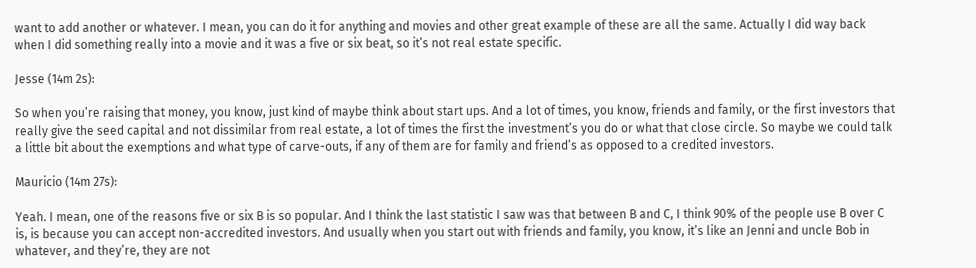want to add another or whatever. I mean, you can do it for anything and movies and other great example of these are all the same. Actually I did way back when I did something really into a movie and it was a five or six beat, so it’s not real estate specific.

Jesse (14m 2s):

So when you’re raising that money, you know, just kind of maybe think about start ups. And a lot of times, you know, friends and family, or the first investors that really give the seed capital and not dissimilar from real estate, a lot of times the first the investment’s you do or what that close circle. So maybe we could talk a little bit about the exemptions and what type of carve-outs, if any of them are for family and friend’s as opposed to a credited investors.

Mauricio (14m 27s):

Yeah. I mean, one of the reasons five or six B is so popular. And I think the last statistic I saw was that between B and C, I think 90% of the people use B over C is, is because you can accept non-accredited investors. And usually when you start out with friends and family, you know, it’s like an Jenni and uncle Bob in whatever, and they’re, they are not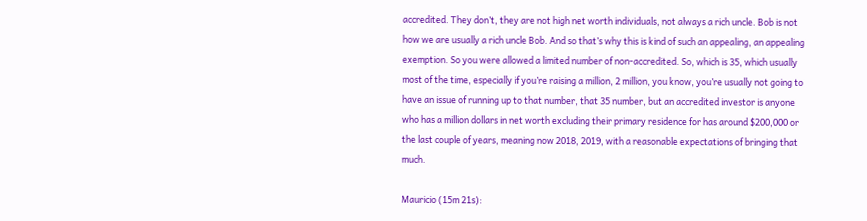accredited. They don’t, they are not high net worth individuals, not always a rich uncle. Bob is not how we are usually a rich uncle Bob. And so that’s why this is kind of such an appealing, an appealing exemption. So you were allowed a limited number of non-accredited. So, which is 35, which usually most of the time, especially if you’re raising a million, 2 million, you know, you’re usually not going to have an issue of running up to that number, that 35 number, but an accredited investor is anyone who has a million dollars in net worth excluding their primary residence for has around $200,000 or the last couple of years, meaning now 2018, 2019, with a reasonable expectations of bringing that much.

Mauricio (15m 21s):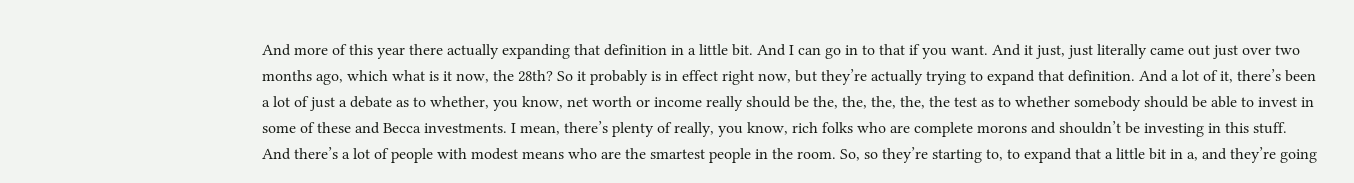And more of this year there actually expanding that definition in a little bit. And I can go in to that if you want. And it just, just literally came out just over two months ago, which what is it now, the 28th? So it probably is in effect right now, but they’re actually trying to expand that definition. And a lot of it, there’s been a lot of just a debate as to whether, you know, net worth or income really should be the, the, the, the, the test as to whether somebody should be able to invest in some of these and Becca investments. I mean, there’s plenty of really, you know, rich folks who are complete morons and shouldn’t be investing in this stuff. And there’s a lot of people with modest means who are the smartest people in the room. So, so they’re starting to, to expand that a little bit in a, and they’re going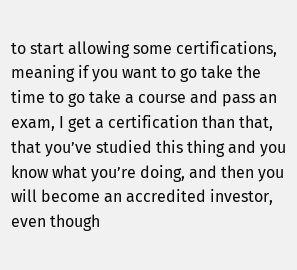to start allowing some certifications, meaning if you want to go take the time to go take a course and pass an exam, I get a certification than that, that you’ve studied this thing and you know what you’re doing, and then you will become an accredited investor, even though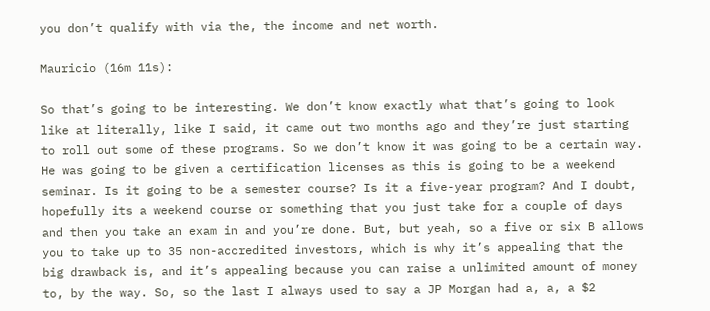you don’t qualify with via the, the income and net worth.

Mauricio (16m 11s):

So that’s going to be interesting. We don’t know exactly what that’s going to look like at literally, like I said, it came out two months ago and they’re just starting to roll out some of these programs. So we don’t know it was going to be a certain way. He was going to be given a certification licenses as this is going to be a weekend seminar. Is it going to be a semester course? Is it a five-year program? And I doubt, hopefully its a weekend course or something that you just take for a couple of days and then you take an exam in and you’re done. But, but yeah, so a five or six B allows you to take up to 35 non-accredited investors, which is why it’s appealing that the big drawback is, and it’s appealing because you can raise a unlimited amount of money to, by the way. So, so the last I always used to say a JP Morgan had a, a, a $2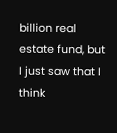billion real estate fund, but I just saw that I think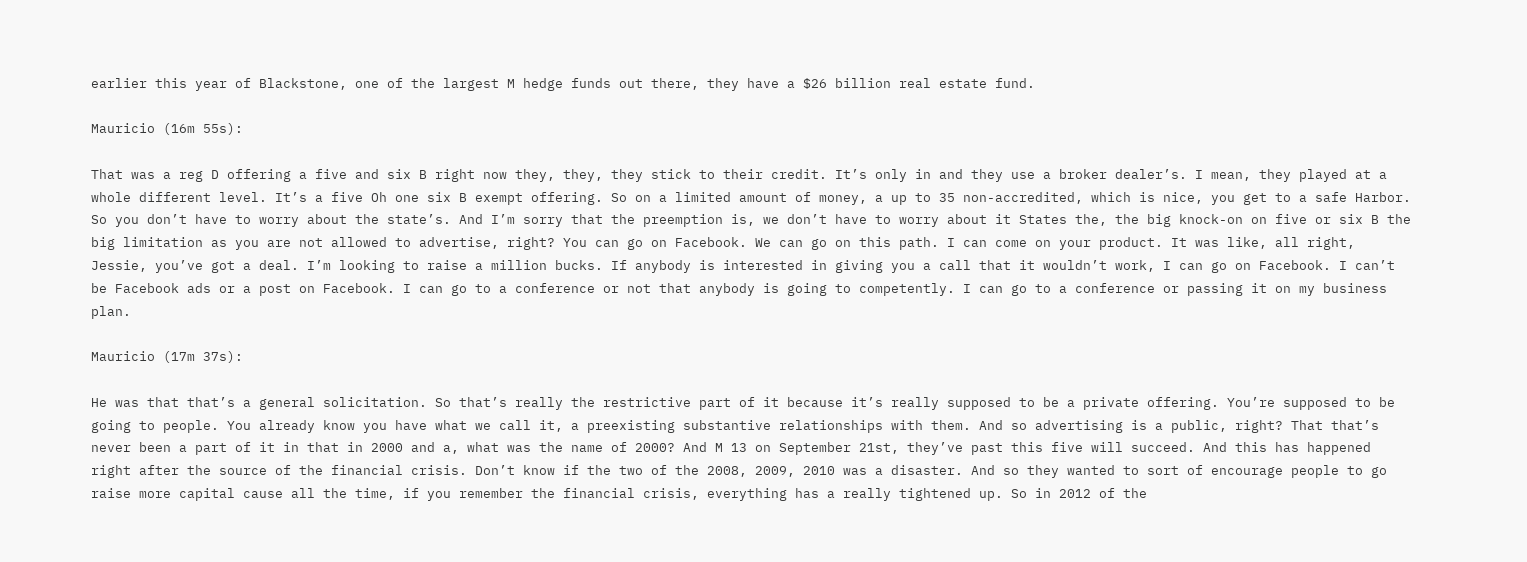earlier this year of Blackstone, one of the largest M hedge funds out there, they have a $26 billion real estate fund.

Mauricio (16m 55s):

That was a reg D offering a five and six B right now they, they, they stick to their credit. It’s only in and they use a broker dealer’s. I mean, they played at a whole different level. It’s a five Oh one six B exempt offering. So on a limited amount of money, a up to 35 non-accredited, which is nice, you get to a safe Harbor. So you don’t have to worry about the state’s. And I’m sorry that the preemption is, we don’t have to worry about it States the, the big knock-on on five or six B the big limitation as you are not allowed to advertise, right? You can go on Facebook. We can go on this path. I can come on your product. It was like, all right, Jessie, you’ve got a deal. I’m looking to raise a million bucks. If anybody is interested in giving you a call that it wouldn’t work, I can go on Facebook. I can’t be Facebook ads or a post on Facebook. I can go to a conference or not that anybody is going to competently. I can go to a conference or passing it on my business plan.

Mauricio (17m 37s):

He was that that’s a general solicitation. So that’s really the restrictive part of it because it’s really supposed to be a private offering. You’re supposed to be going to people. You already know you have what we call it, a preexisting substantive relationships with them. And so advertising is a public, right? That that’s never been a part of it in that in 2000 and a, what was the name of 2000? And M 13 on September 21st, they’ve past this five will succeed. And this has happened right after the source of the financial crisis. Don’t know if the two of the 2008, 2009, 2010 was a disaster. And so they wanted to sort of encourage people to go raise more capital cause all the time, if you remember the financial crisis, everything has a really tightened up. So in 2012 of the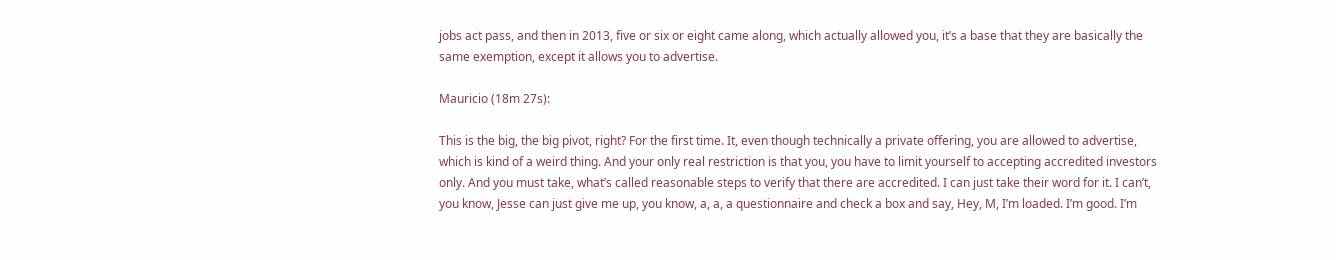jobs act pass, and then in 2013, five or six or eight came along, which actually allowed you, it’s a base that they are basically the same exemption, except it allows you to advertise.

Mauricio (18m 27s):

This is the big, the big pivot, right? For the first time. It, even though technically a private offering, you are allowed to advertise, which is kind of a weird thing. And your only real restriction is that you, you have to limit yourself to accepting accredited investors only. And you must take, what’s called reasonable steps to verify that there are accredited. I can just take their word for it. I can’t, you know, Jesse can just give me up, you know, a, a, a questionnaire and check a box and say, Hey, M, I’m loaded. I’m good. I’m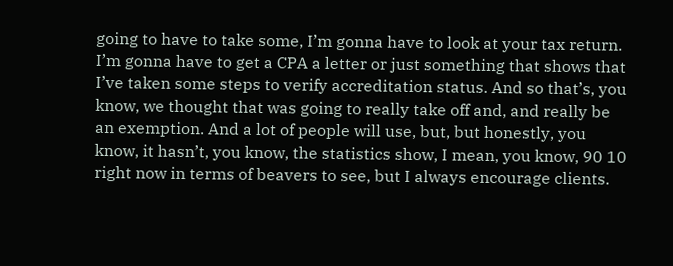going to have to take some, I’m gonna have to look at your tax return. I’m gonna have to get a CPA a letter or just something that shows that I’ve taken some steps to verify accreditation status. And so that’s, you know, we thought that was going to really take off and, and really be an exemption. And a lot of people will use, but, but honestly, you know, it hasn’t, you know, the statistics show, I mean, you know, 90 10 right now in terms of beavers to see, but I always encourage clients.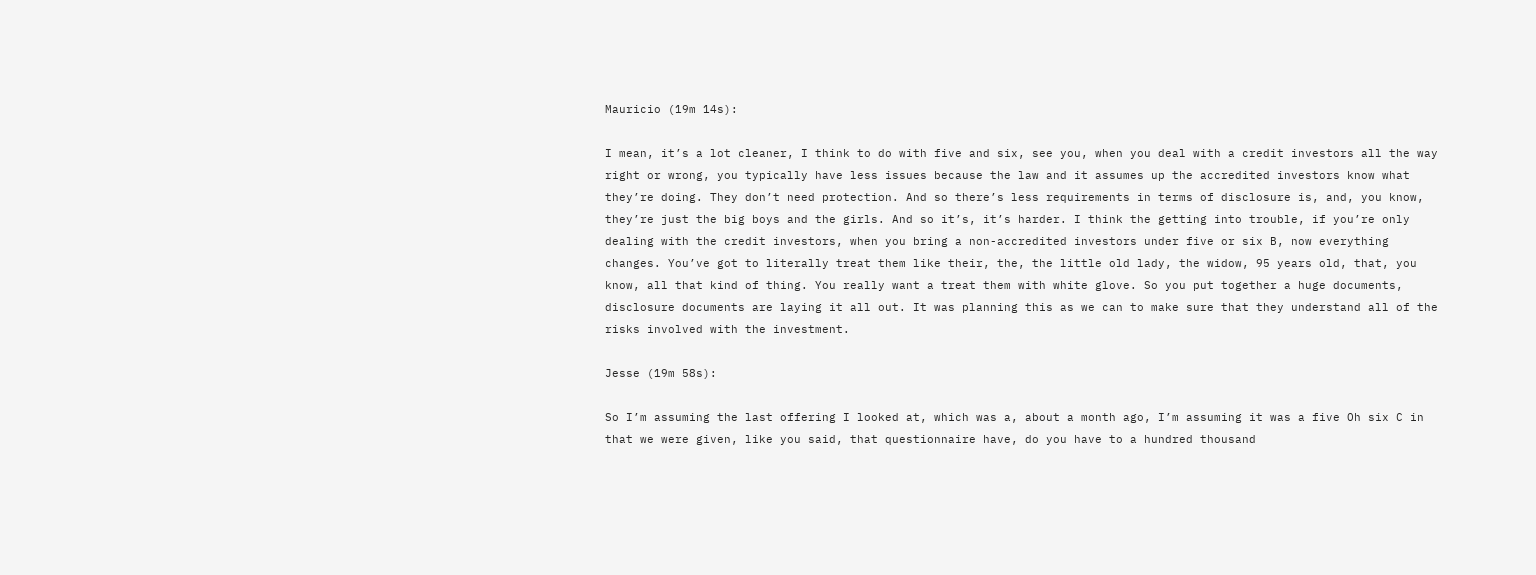Mauricio (19m 14s):

I mean, it’s a lot cleaner, I think to do with five and six, see you, when you deal with a credit investors all the way right or wrong, you typically have less issues because the law and it assumes up the accredited investors know what they’re doing. They don’t need protection. And so there’s less requirements in terms of disclosure is, and, you know, they’re just the big boys and the girls. And so it’s, it’s harder. I think the getting into trouble, if you’re only dealing with the credit investors, when you bring a non-accredited investors under five or six B, now everything changes. You’ve got to literally treat them like their, the, the little old lady, the widow, 95 years old, that, you know, all that kind of thing. You really want a treat them with white glove. So you put together a huge documents, disclosure documents are laying it all out. It was planning this as we can to make sure that they understand all of the risks involved with the investment.

Jesse (19m 58s):

So I’m assuming the last offering I looked at, which was a, about a month ago, I’m assuming it was a five Oh six C in that we were given, like you said, that questionnaire have, do you have to a hundred thousand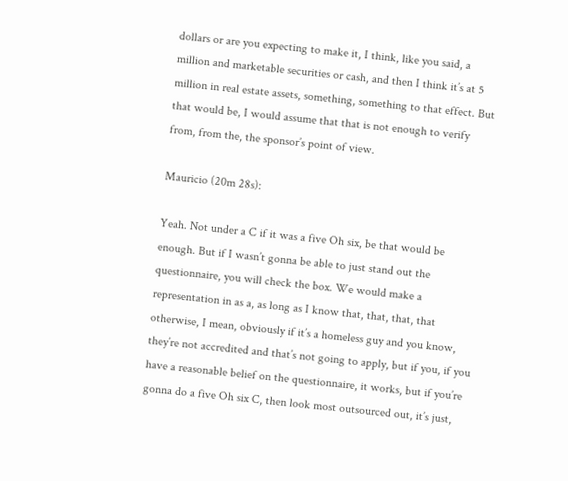dollars or are you expecting to make it, I think, like you said, a million and marketable securities or cash, and then I think it’s at 5 million in real estate assets, something, something to that effect. But that would be, I would assume that that is not enough to verify from, from the, the sponsor’s point of view.

Mauricio (20m 28s):

Yeah. Not under a C if it was a five Oh six, be that would be enough. But if I wasn’t gonna be able to just stand out the questionnaire, you will check the box. We would make a representation in as a, as long as I know that, that, that, that otherwise, I mean, obviously if it’s a homeless guy and you know, they’re not accredited and that’s not going to apply, but if you, if you have a reasonable belief on the questionnaire, it works, but if you’re gonna do a five Oh six C, then look most outsourced out, it’s just,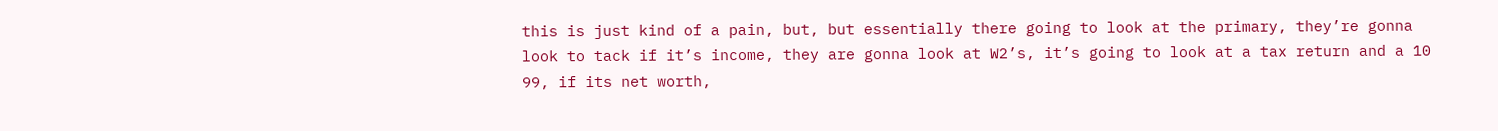this is just kind of a pain, but, but essentially there going to look at the primary, they’re gonna look to tack if it’s income, they are gonna look at W2’s, it’s going to look at a tax return and a 10 99, if its net worth,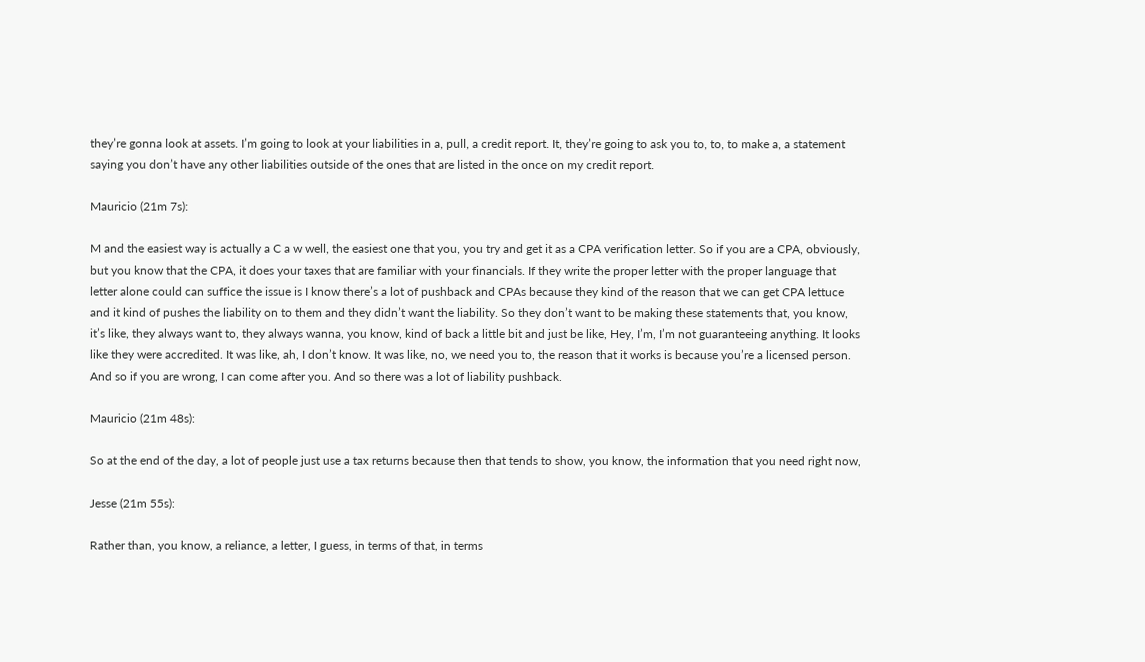they’re gonna look at assets. I’m going to look at your liabilities in a, pull, a credit report. It, they’re going to ask you to, to, to make a, a statement saying you don’t have any other liabilities outside of the ones that are listed in the once on my credit report.

Mauricio (21m 7s):

M and the easiest way is actually a C a w well, the easiest one that you, you try and get it as a CPA verification letter. So if you are a CPA, obviously, but you know that the CPA, it does your taxes that are familiar with your financials. If they write the proper letter with the proper language that letter alone could can suffice the issue is I know there’s a lot of pushback and CPAs because they kind of the reason that we can get CPA lettuce and it kind of pushes the liability on to them and they didn’t want the liability. So they don’t want to be making these statements that, you know, it’s like, they always want to, they always wanna, you know, kind of back a little bit and just be like, Hey, I’m, I’m not guaranteeing anything. It looks like they were accredited. It was like, ah, I don’t know. It was like, no, we need you to, the reason that it works is because you’re a licensed person. And so if you are wrong, I can come after you. And so there was a lot of liability pushback.

Mauricio (21m 48s):

So at the end of the day, a lot of people just use a tax returns because then that tends to show, you know, the information that you need right now,

Jesse (21m 55s):

Rather than, you know, a reliance, a letter, I guess, in terms of that, in terms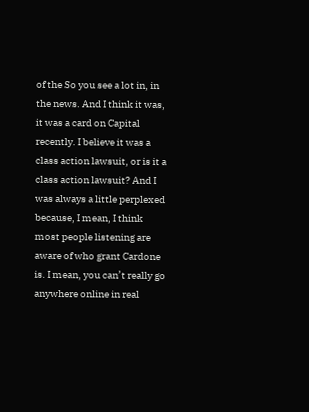of the So you see a lot in, in the news. And I think it was, it was a card on Capital recently. I believe it was a class action lawsuit, or is it a class action lawsuit? And I was always a little perplexed because, I mean, I think most people listening are aware of who grant Cardone is. I mean, you can’t really go anywhere online in real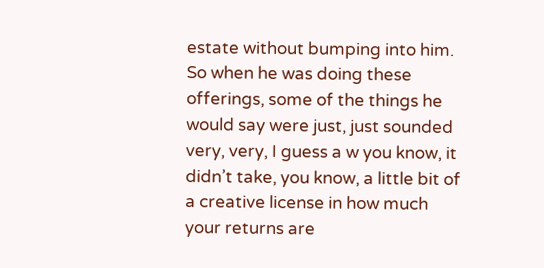estate without bumping into him. So when he was doing these offerings, some of the things he would say were just, just sounded very, very, I guess a w you know, it didn’t take, you know, a little bit of a creative license in how much your returns are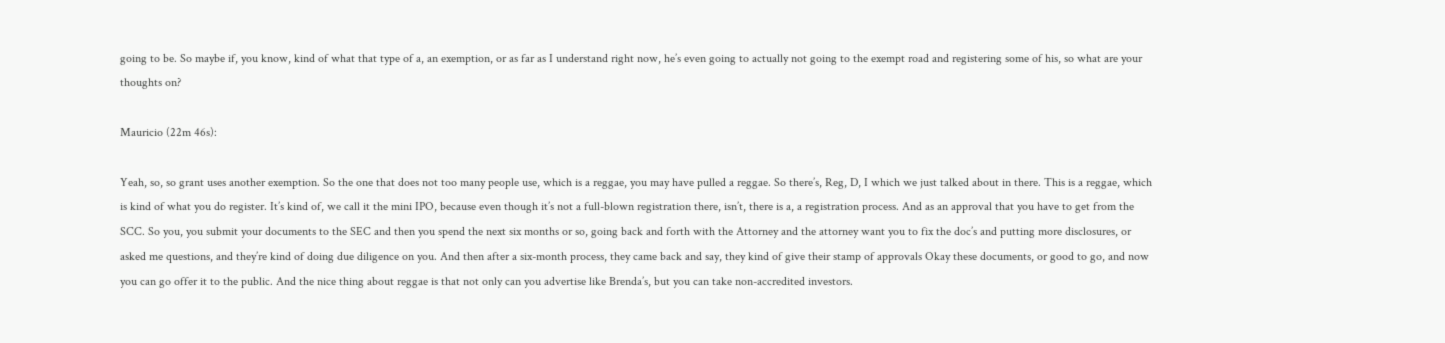going to be. So maybe if, you know, kind of what that type of a, an exemption, or as far as I understand right now, he’s even going to actually not going to the exempt road and registering some of his, so what are your thoughts on?

Mauricio (22m 46s):

Yeah, so, so grant uses another exemption. So the one that does not too many people use, which is a reggae, you may have pulled a reggae. So there’s, Reg, D, I which we just talked about in there. This is a reggae, which is kind of what you do register. It’s kind of, we call it the mini IPO, because even though it’s not a full-blown registration there, isn’t, there is a, a registration process. And as an approval that you have to get from the SCC. So you, you submit your documents to the SEC and then you spend the next six months or so, going back and forth with the Attorney and the attorney want you to fix the doc’s and putting more disclosures, or asked me questions, and they’re kind of doing due diligence on you. And then after a six-month process, they came back and say, they kind of give their stamp of approvals Okay these documents, or good to go, and now you can go offer it to the public. And the nice thing about reggae is that not only can you advertise like Brenda’s, but you can take non-accredited investors.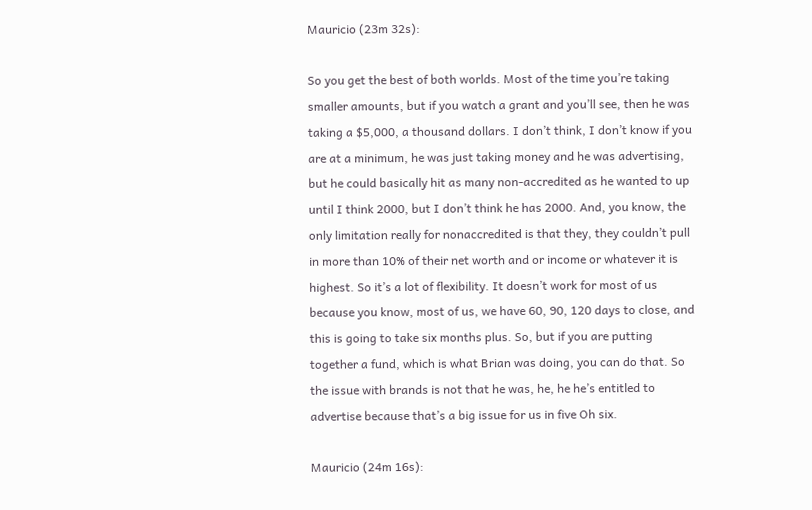Mauricio (23m 32s):

So you get the best of both worlds. Most of the time you’re taking smaller amounts, but if you watch a grant and you’ll see, then he was taking a $5,000, a thousand dollars. I don’t think, I don’t know if you are at a minimum, he was just taking money and he was advertising, but he could basically hit as many non-accredited as he wanted to up until I think 2000, but I don’t think he has 2000. And, you know, the only limitation really for nonaccredited is that they, they couldn’t pull in more than 10% of their net worth and or income or whatever it is highest. So it’s a lot of flexibility. It doesn’t work for most of us because you know, most of us, we have 60, 90, 120 days to close, and this is going to take six months plus. So, but if you are putting together a fund, which is what Brian was doing, you can do that. So the issue with brands is not that he was, he, he he’s entitled to advertise because that’s a big issue for us in five Oh six.

Mauricio (24m 16s):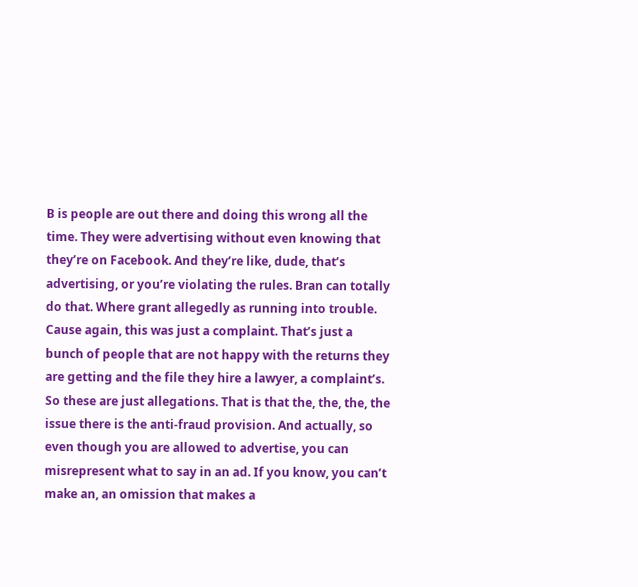B is people are out there and doing this wrong all the time. They were advertising without even knowing that they’re on Facebook. And they’re like, dude, that’s advertising, or you’re violating the rules. Bran can totally do that. Where grant allegedly as running into trouble. Cause again, this was just a complaint. That’s just a bunch of people that are not happy with the returns they are getting and the file they hire a lawyer, a complaint’s. So these are just allegations. That is that the, the, the, the issue there is the anti-fraud provision. And actually, so even though you are allowed to advertise, you can misrepresent what to say in an ad. If you know, you can’t make an, an omission that makes a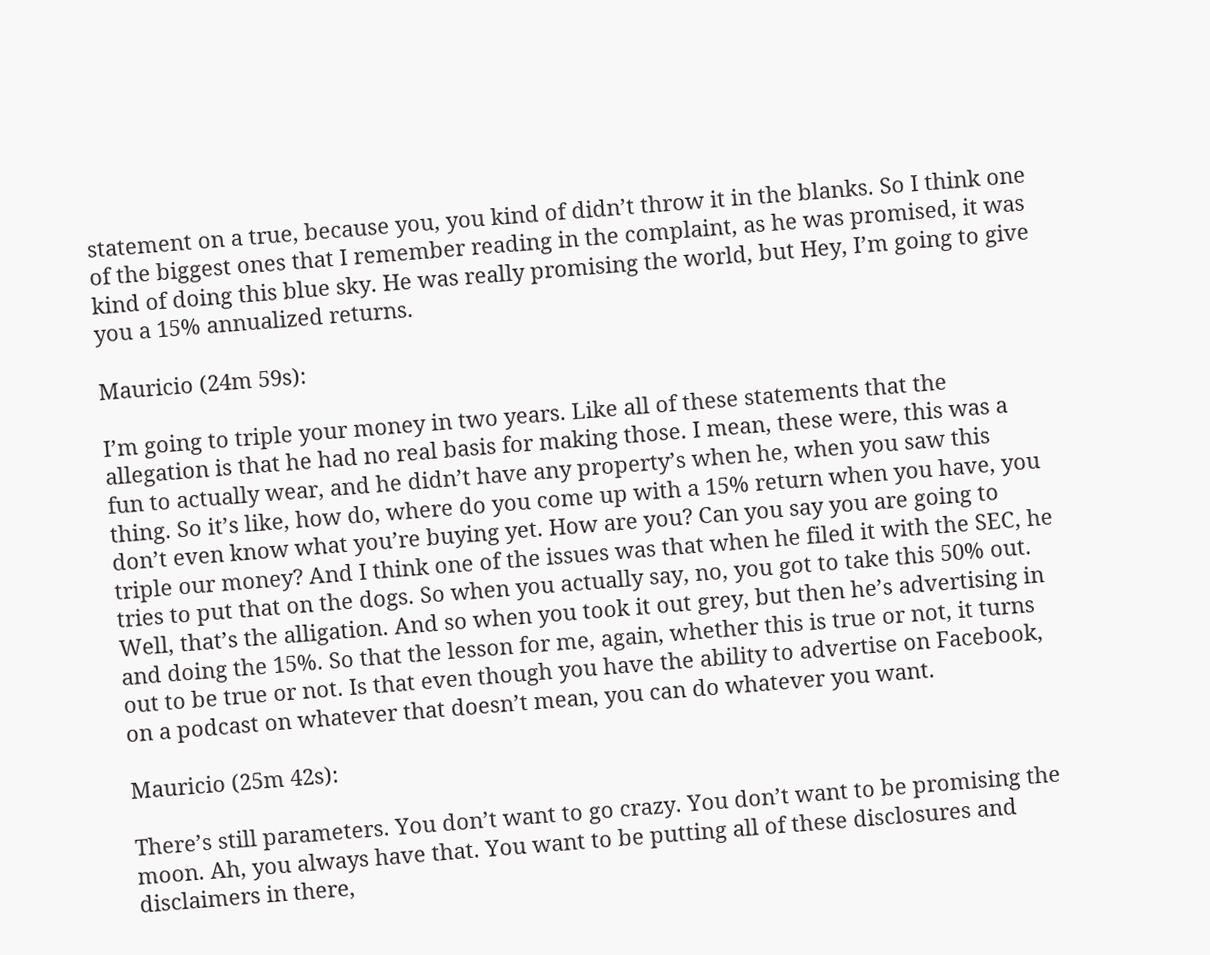statement on a true, because you, you kind of didn’t throw it in the blanks. So I think one of the biggest ones that I remember reading in the complaint, as he was promised, it was kind of doing this blue sky. He was really promising the world, but Hey, I’m going to give you a 15% annualized returns.

Mauricio (24m 59s):

I’m going to triple your money in two years. Like all of these statements that the allegation is that he had no real basis for making those. I mean, these were, this was a fun to actually wear, and he didn’t have any property’s when he, when you saw this thing. So it’s like, how do, where do you come up with a 15% return when you have, you don’t even know what you’re buying yet. How are you? Can you say you are going to triple our money? And I think one of the issues was that when he filed it with the SEC, he tries to put that on the dogs. So when you actually say, no, you got to take this 50% out. Well, that’s the alligation. And so when you took it out grey, but then he’s advertising in and doing the 15%. So that the lesson for me, again, whether this is true or not, it turns out to be true or not. Is that even though you have the ability to advertise on Facebook, on a podcast on whatever that doesn’t mean, you can do whatever you want.

Mauricio (25m 42s):

There’s still parameters. You don’t want to go crazy. You don’t want to be promising the moon. Ah, you always have that. You want to be putting all of these disclosures and disclaimers in there,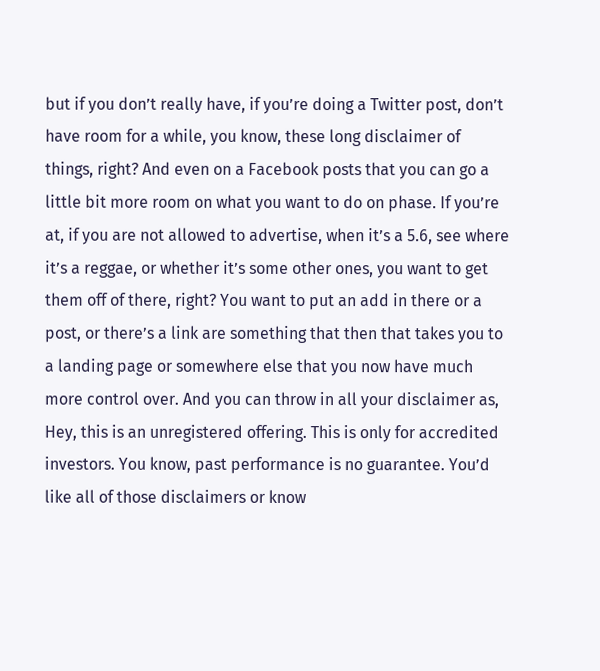but if you don’t really have, if you’re doing a Twitter post, don’t have room for a while, you know, these long disclaimer of things, right? And even on a Facebook posts that you can go a little bit more room on what you want to do on phase. If you’re at, if you are not allowed to advertise, when it’s a 5.6, see where it’s a reggae, or whether it’s some other ones, you want to get them off of there, right? You want to put an add in there or a post, or there’s a link are something that then that takes you to a landing page or somewhere else that you now have much more control over. And you can throw in all your disclaimer as, Hey, this is an unregistered offering. This is only for accredited investors. You know, past performance is no guarantee. You’d like all of those disclaimers or know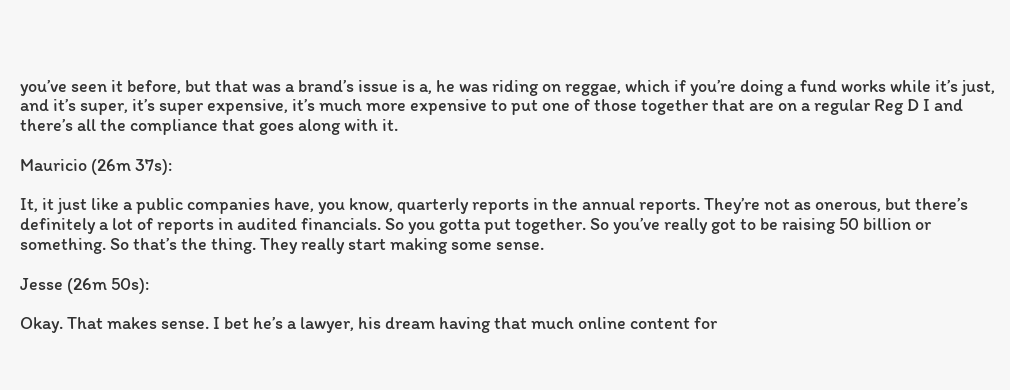you’ve seen it before, but that was a brand’s issue is a, he was riding on reggae, which if you’re doing a fund works while it’s just, and it’s super, it’s super expensive, it’s much more expensive to put one of those together that are on a regular Reg D I and there’s all the compliance that goes along with it.

Mauricio (26m 37s):

It, it just like a public companies have, you know, quarterly reports in the annual reports. They’re not as onerous, but there’s definitely a lot of reports in audited financials. So you gotta put together. So you’ve really got to be raising 50 billion or something. So that’s the thing. They really start making some sense.

Jesse (26m 50s):

Okay. That makes sense. I bet he’s a lawyer, his dream having that much online content for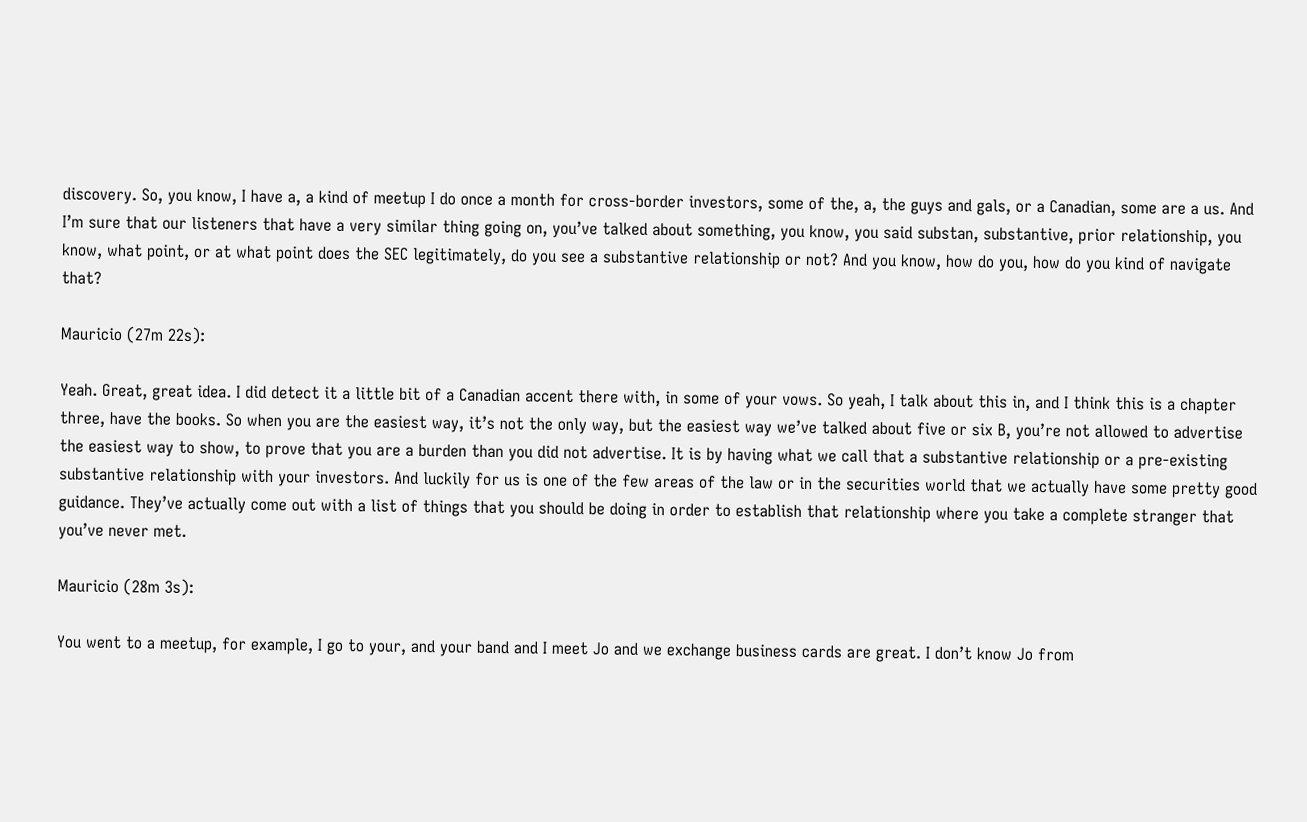discovery. So, you know, I have a, a kind of meetup I do once a month for cross-border investors, some of the, a, the guys and gals, or a Canadian, some are a us. And I’m sure that our listeners that have a very similar thing going on, you’ve talked about something, you know, you said substan, substantive, prior relationship, you know, what point, or at what point does the SEC legitimately, do you see a substantive relationship or not? And you know, how do you, how do you kind of navigate that?

Mauricio (27m 22s):

Yeah. Great, great idea. I did detect it a little bit of a Canadian accent there with, in some of your vows. So yeah, I talk about this in, and I think this is a chapter three, have the books. So when you are the easiest way, it’s not the only way, but the easiest way we’ve talked about five or six B, you’re not allowed to advertise the easiest way to show, to prove that you are a burden than you did not advertise. It is by having what we call that a substantive relationship or a pre-existing substantive relationship with your investors. And luckily for us is one of the few areas of the law or in the securities world that we actually have some pretty good guidance. They’ve actually come out with a list of things that you should be doing in order to establish that relationship where you take a complete stranger that you’ve never met.

Mauricio (28m 3s):

You went to a meetup, for example, I go to your, and your band and I meet Jo and we exchange business cards are great. I don’t know Jo from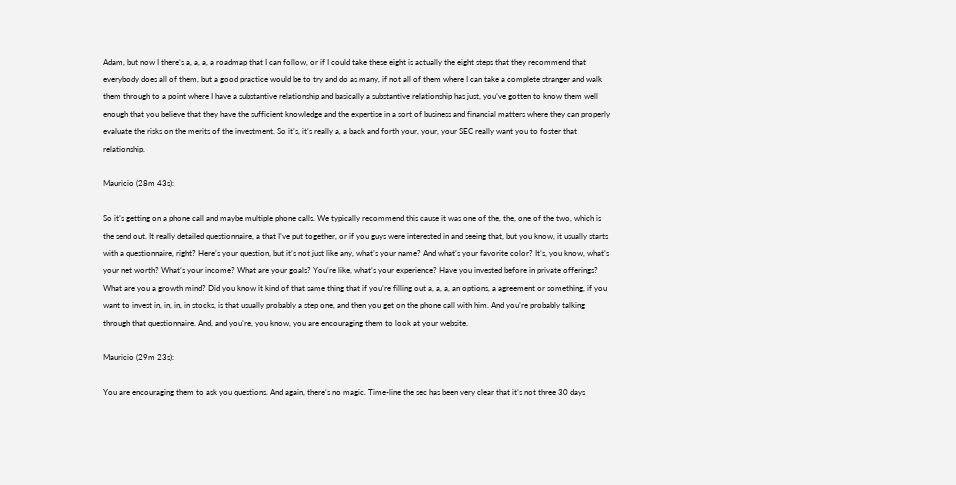Adam, but now I there’s a, a, a, a roadmap that I can follow, or if I could take these eight is actually the eight steps that they recommend that everybody does all of them, but a good practice would be to try and do as many, if not all of them where I can take a complete stranger and walk them through to a point where I have a substantive relationship and basically a substantive relationship has just, you’ve gotten to know them well enough that you believe that they have the sufficient knowledge and the expertise in a sort of business and financial matters where they can properly evaluate the risks on the merits of the investment. So it’s, it’s really a, a back and forth your, your, your SEC really want you to foster that relationship.

Mauricio (28m 43s):

So it’s getting on a phone call and maybe multiple phone calls. We typically recommend this cause it was one of the, the, one of the two, which is the send out. It really detailed questionnaire, a that I’ve put together, or if you guys were interested in and seeing that, but you know, it usually starts with a questionnaire, right? Here’s your question, but it’s not just like any, what’s your name? And what’s your favorite color? It’s, you know, what’s your net worth? What’s your income? What are your goals? You’re like, what’s your experience? Have you invested before in private offerings? What are you a growth mind? Did you know it kind of that same thing that if you’re filling out a, a, a, an options, a agreement or something, if you want to invest in, in, in, in stocks, is that usually probably a step one, and then you get on the phone call with him. And you’re probably talking through that questionnaire. And, and you’re, you know, you are encouraging them to look at your website.

Mauricio (29m 23s):

You are encouraging them to ask you questions. And again, there’s no magic. Time-line the sec has been very clear that it’s not three 30 days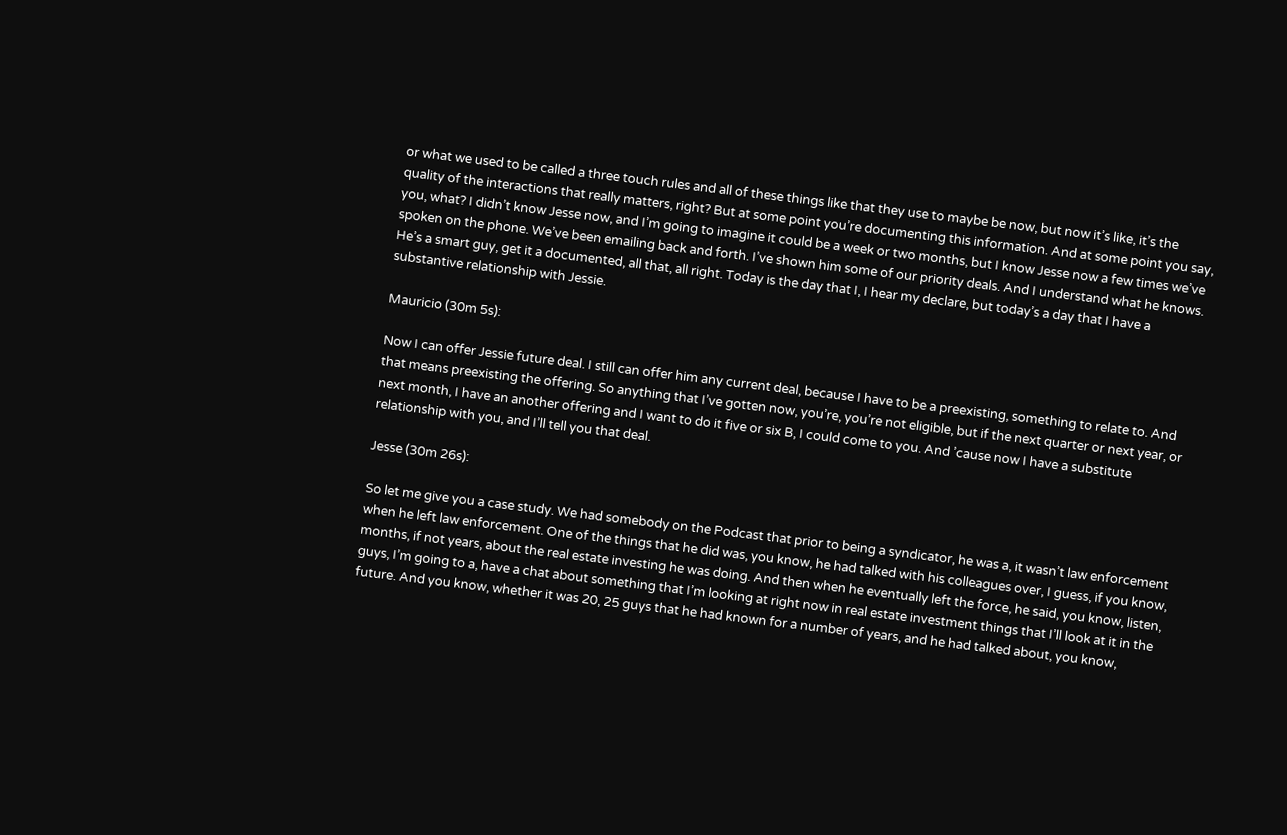or what we used to be called a three touch rules and all of these things like that they use to maybe be now, but now it’s like, it’s the quality of the interactions that really matters, right? But at some point you’re documenting this information. And at some point you say, you, what? I didn’t know Jesse now, and I’m going to imagine it could be a week or two months, but I know Jesse now a few times we’ve spoken on the phone. We’ve been emailing back and forth. I’ve shown him some of our priority deals. And I understand what he knows. He’s a smart guy, get it a documented, all that, all right. Today is the day that I, I hear my declare, but today’s a day that I have a substantive relationship with Jessie.

Mauricio (30m 5s):

Now I can offer Jessie future deal. I still can offer him any current deal, because I have to be a preexisting, something to relate to. And that means preexisting the offering. So anything that I’ve gotten now, you’re, you’re not eligible, but if the next quarter or next year, or next month, I have an another offering and I want to do it five or six B, I could come to you. And ’cause now I have a substitute relationship with you, and I’ll tell you that deal.

Jesse (30m 26s):

So let me give you a case study. We had somebody on the Podcast that prior to being a syndicator, he was a, it wasn’t law enforcement when he left law enforcement. One of the things that he did was, you know, he had talked with his colleagues over, I guess, if you know, months, if not years, about the real estate investing he was doing. And then when he eventually left the force, he said, you know, listen, guys, I’m going to a, have a chat about something that I’m looking at right now in real estate investment things that I’ll look at it in the future. And you know, whether it was 20, 25 guys that he had known for a number of years, and he had talked about, you know,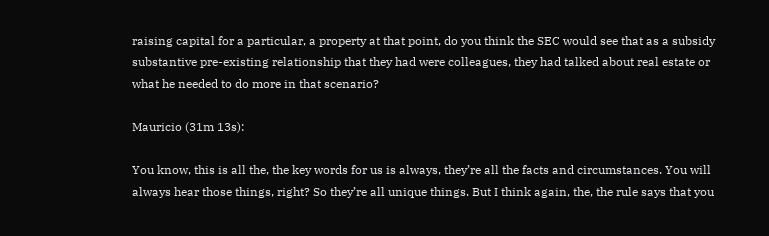raising capital for a particular, a property at that point, do you think the SEC would see that as a subsidy substantive pre-existing relationship that they had were colleagues, they had talked about real estate or what he needed to do more in that scenario?

Mauricio (31m 13s):

You know, this is all the, the key words for us is always, they’re all the facts and circumstances. You will always hear those things, right? So they’re all unique things. But I think again, the, the rule says that you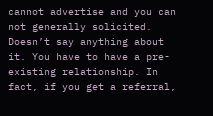cannot advertise and you can not generally solicited. Doesn’t say anything about it. You have to have a pre-existing relationship. In fact, if you get a referral,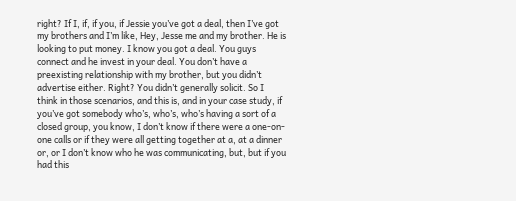right? If I, if, if you, if Jessie you’ve got a deal, then I’ve got my brothers and I’m like, Hey, Jesse me and my brother. He is looking to put money. I know you got a deal. You guys connect and he invest in your deal. You don’t have a preexisting relationship with my brother, but you didn’t advertise either. Right? You didn’t generally solicit. So I think in those scenarios, and this is, and in your case study, if you’ve got somebody who’s, who’s, who’s having a sort of a closed group, you know, I don’t know if there were a one-on-one calls or if they were all getting together at a, at a dinner or, or I don’t know who he was communicating, but, but if you had this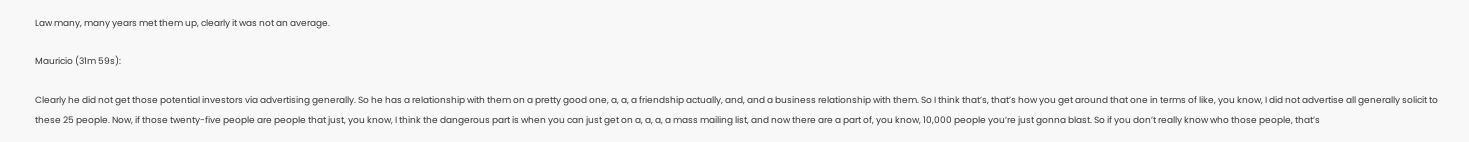Law many, many years met them up, clearly it was not an average.

Mauricio (31m 59s):

Clearly he did not get those potential investors via advertising generally. So he has a relationship with them on a pretty good one, a, a, a friendship actually, and, and a business relationship with them. So I think that’s, that’s how you get around that one in terms of like, you know, I did not advertise all generally solicit to these 25 people. Now, if those twenty-five people are people that just, you know, I think the dangerous part is when you can just get on a, a, a, a mass mailing list, and now there are a part of, you know, 10,000 people you’re just gonna blast. So if you don’t really know who those people, that’s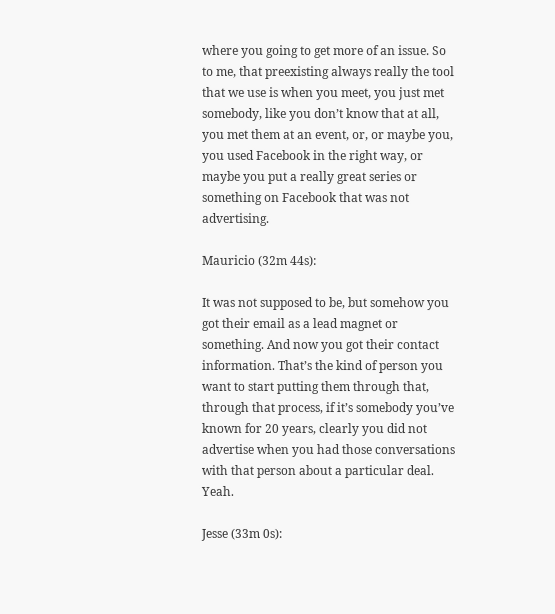where you going to get more of an issue. So to me, that preexisting always really the tool that we use is when you meet, you just met somebody, like you don’t know that at all, you met them at an event, or, or maybe you, you used Facebook in the right way, or maybe you put a really great series or something on Facebook that was not advertising.

Mauricio (32m 44s):

It was not supposed to be, but somehow you got their email as a lead magnet or something. And now you got their contact information. That’s the kind of person you want to start putting them through that, through that process, if it’s somebody you’ve known for 20 years, clearly you did not advertise when you had those conversations with that person about a particular deal. Yeah.

Jesse (33m 0s):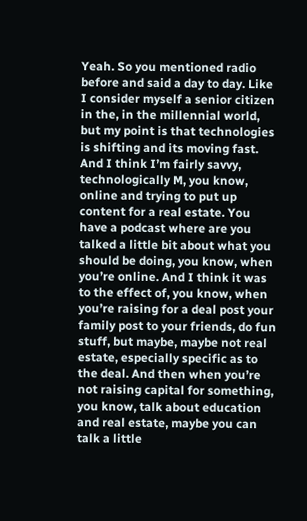Yeah. So you mentioned radio before and said a day to day. Like I consider myself a senior citizen in the, in the millennial world, but my point is that technologies is shifting and its moving fast. And I think I’m fairly savvy, technologically M, you know, online and trying to put up content for a real estate. You have a podcast where are you talked a little bit about what you should be doing, you know, when you’re online. And I think it was to the effect of, you know, when you’re raising for a deal post your family post to your friends, do fun stuff, but maybe, maybe not real estate, especially specific as to the deal. And then when you’re not raising capital for something, you know, talk about education and real estate, maybe you can talk a little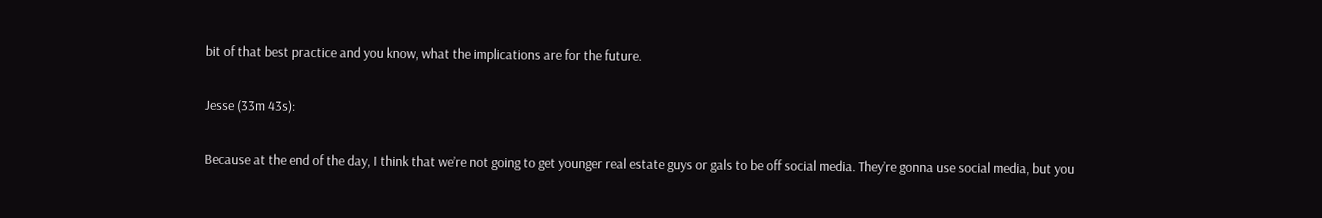bit of that best practice and you know, what the implications are for the future.

Jesse (33m 43s):

Because at the end of the day, I think that we’re not going to get younger real estate guys or gals to be off social media. They’re gonna use social media, but you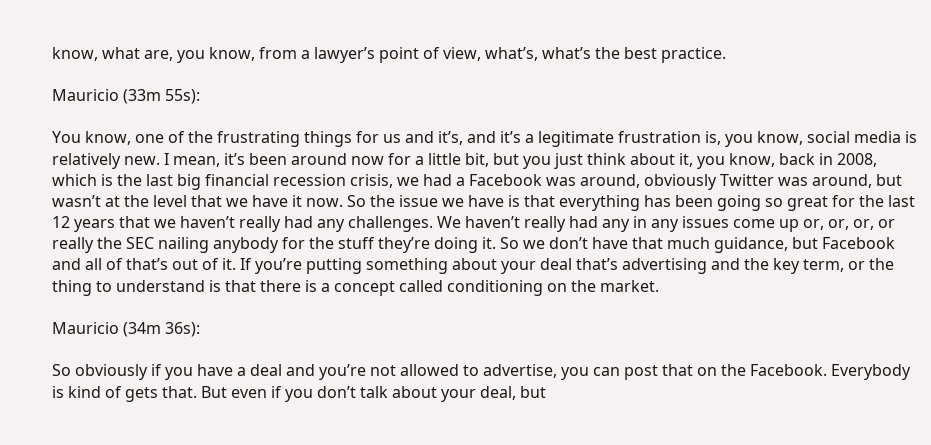know, what are, you know, from a lawyer’s point of view, what’s, what’s the best practice.

Mauricio (33m 55s):

You know, one of the frustrating things for us and it’s, and it’s a legitimate frustration is, you know, social media is relatively new. I mean, it’s been around now for a little bit, but you just think about it, you know, back in 2008, which is the last big financial recession crisis, we had a Facebook was around, obviously Twitter was around, but wasn’t at the level that we have it now. So the issue we have is that everything has been going so great for the last 12 years that we haven’t really had any challenges. We haven’t really had any in any issues come up or, or, or, or really the SEC nailing anybody for the stuff they’re doing it. So we don’t have that much guidance, but Facebook and all of that’s out of it. If you’re putting something about your deal that’s advertising and the key term, or the thing to understand is that there is a concept called conditioning on the market.

Mauricio (34m 36s):

So obviously if you have a deal and you’re not allowed to advertise, you can post that on the Facebook. Everybody is kind of gets that. But even if you don’t talk about your deal, but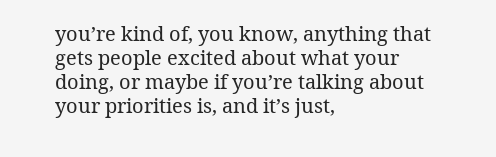you’re kind of, you know, anything that gets people excited about what your doing, or maybe if you’re talking about your priorities is, and it’s just,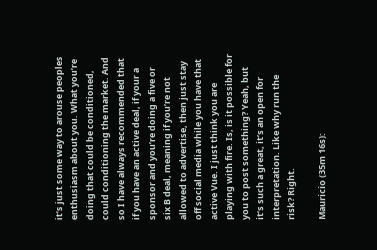it’s just some way to arouse peoples enthusiasm about you. What you’re doing that could be conditioned, could conditioning the market. And so I have always recommended that if you have an active deal, if your a sponsor and you’re doing a five or six B deal, meaning if you’re not allowed to advertise, then just stay off social media while you have that active Vue. I just think you are playing with fire. Is, is it possible for you to post something? Yeah, but it’s such a great, it’s an open for interpretation. Like why run the risk? Right.

Mauricio (35m 16s):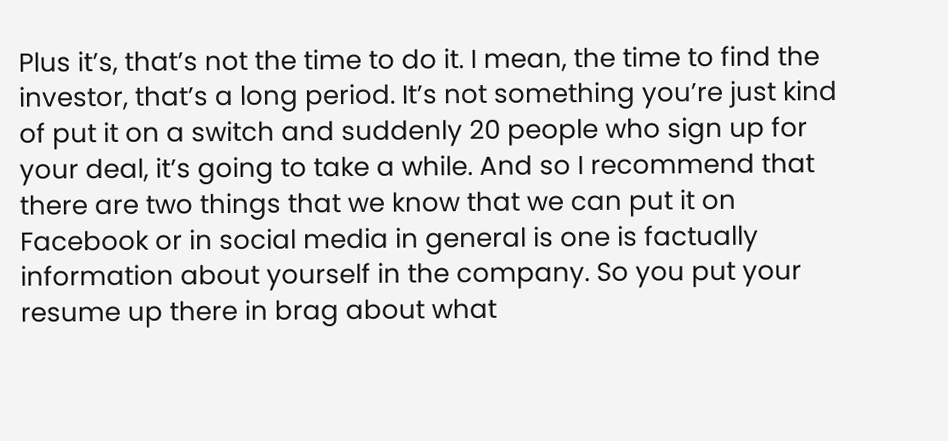Plus it’s, that’s not the time to do it. I mean, the time to find the investor, that’s a long period. It’s not something you’re just kind of put it on a switch and suddenly 20 people who sign up for your deal, it’s going to take a while. And so I recommend that there are two things that we know that we can put it on Facebook or in social media in general is one is factually information about yourself in the company. So you put your resume up there in brag about what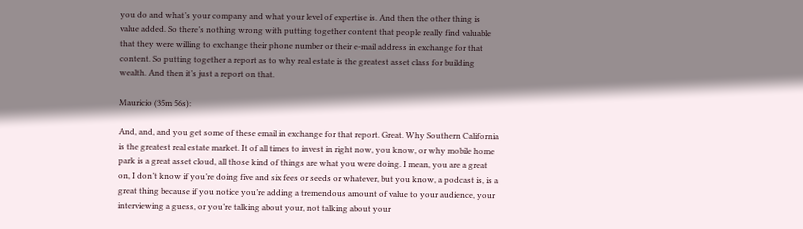you do and what’s your company and what your level of expertise is. And then the other thing is value added. So there’s nothing wrong with putting together content that people really find valuable that they were willing to exchange their phone number or their e-mail address in exchange for that content. So putting together a report as to why real estate is the greatest asset class for building wealth. And then it’s just a report on that.

Mauricio (35m 56s):

And, and, and you get some of these email in exchange for that report. Great. Why Southern California is the greatest real estate market. It of all times to invest in right now, you know, or why mobile home park is a great asset cloud, all those kind of things are what you were doing. I mean, you are a great on, I don’t know if you’re doing five and six fees or seeds or whatever, but you know, a podcast is, is a great thing because if you notice you’re adding a tremendous amount of value to your audience, your interviewing a guess, or you’re talking about your, not talking about your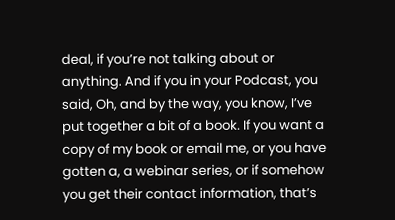deal, if you’re not talking about or anything. And if you in your Podcast, you said, Oh, and by the way, you know, I’ve put together a bit of a book. If you want a copy of my book or email me, or you have gotten a, a webinar series, or if somehow you get their contact information, that’s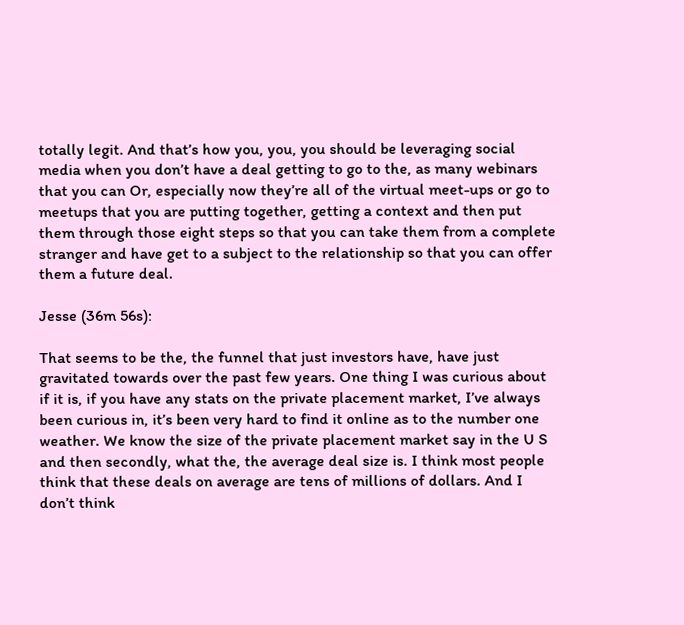totally legit. And that’s how you, you, you should be leveraging social media when you don’t have a deal getting to go to the, as many webinars that you can Or, especially now they’re all of the virtual meet-ups or go to meetups that you are putting together, getting a context and then put them through those eight steps so that you can take them from a complete stranger and have get to a subject to the relationship so that you can offer them a future deal.

Jesse (36m 56s):

That seems to be the, the funnel that just investors have, have just gravitated towards over the past few years. One thing I was curious about if it is, if you have any stats on the private placement market, I’ve always been curious in, it’s been very hard to find it online as to the number one weather. We know the size of the private placement market say in the U S and then secondly, what the, the average deal size is. I think most people think that these deals on average are tens of millions of dollars. And I don’t think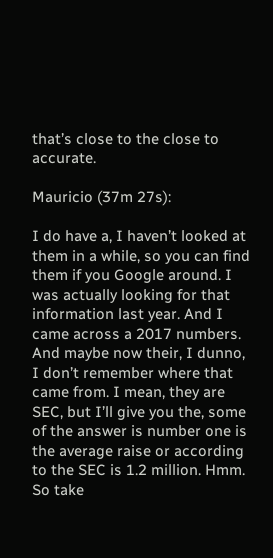that’s close to the close to accurate.

Mauricio (37m 27s):

I do have a, I haven’t looked at them in a while, so you can find them if you Google around. I was actually looking for that information last year. And I came across a 2017 numbers. And maybe now their, I dunno, I don’t remember where that came from. I mean, they are SEC, but I’ll give you the, some of the answer is number one is the average raise or according to the SEC is 1.2 million. Hmm. So take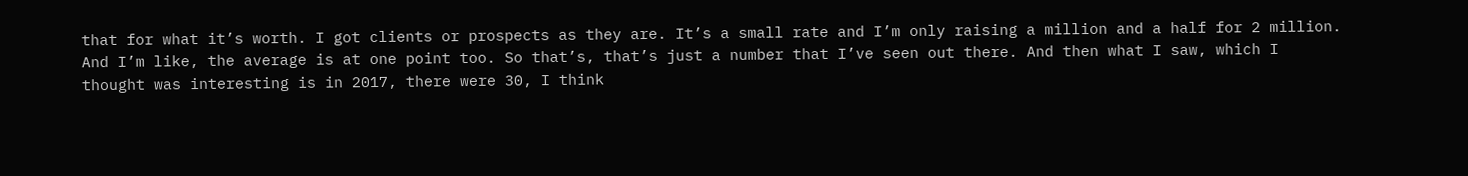that for what it’s worth. I got clients or prospects as they are. It’s a small rate and I’m only raising a million and a half for 2 million. And I’m like, the average is at one point too. So that’s, that’s just a number that I’ve seen out there. And then what I saw, which I thought was interesting is in 2017, there were 30, I think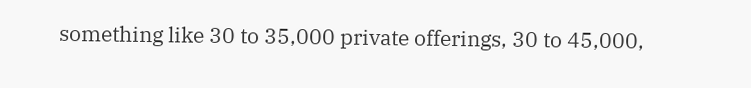something like 30 to 35,000 private offerings, 30 to 45,000,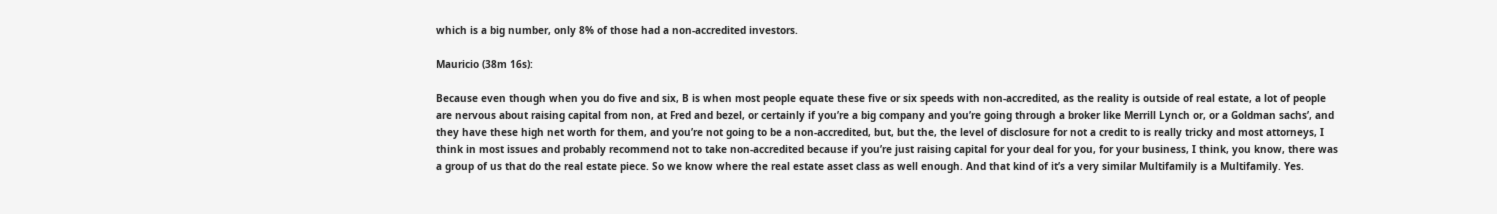which is a big number, only 8% of those had a non-accredited investors.

Mauricio (38m 16s):

Because even though when you do five and six, B is when most people equate these five or six speeds with non-accredited, as the reality is outside of real estate, a lot of people are nervous about raising capital from non, at Fred and bezel, or certainly if you’re a big company and you’re going through a broker like Merrill Lynch or, or a Goldman sachs’, and they have these high net worth for them, and you’re not going to be a non-accredited, but, but the, the level of disclosure for not a credit to is really tricky and most attorneys, I think in most issues and probably recommend not to take non-accredited because if you’re just raising capital for your deal for you, for your business, I think, you know, there was a group of us that do the real estate piece. So we know where the real estate asset class as well enough. And that kind of it’s a very similar Multifamily is a Multifamily. Yes.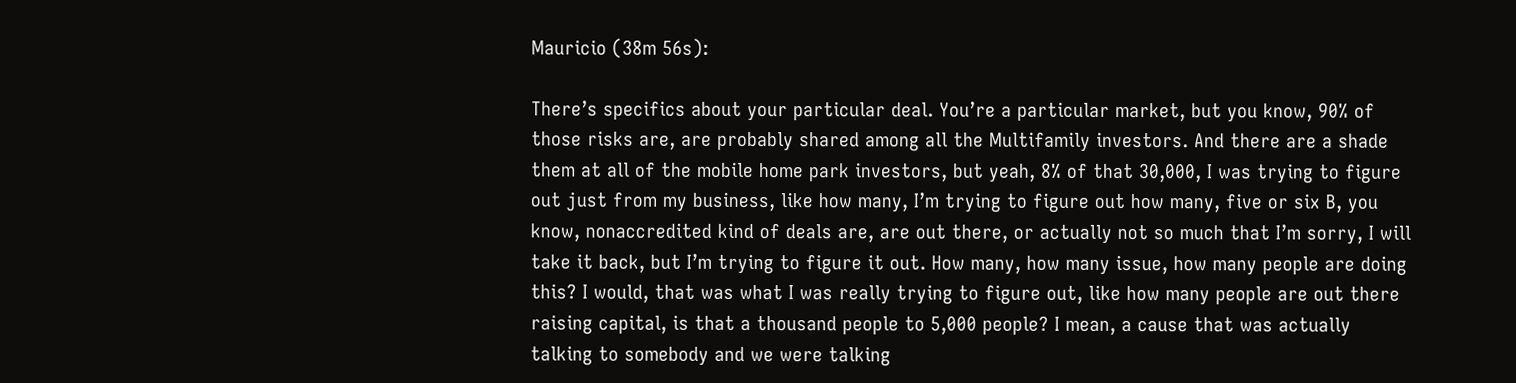Mauricio (38m 56s):

There’s specifics about your particular deal. You’re a particular market, but you know, 90% of those risks are, are probably shared among all the Multifamily investors. And there are a shade them at all of the mobile home park investors, but yeah, 8% of that 30,000, I was trying to figure out just from my business, like how many, I’m trying to figure out how many, five or six B, you know, nonaccredited kind of deals are, are out there, or actually not so much that I’m sorry, I will take it back, but I’m trying to figure it out. How many, how many issue, how many people are doing this? I would, that was what I was really trying to figure out, like how many people are out there raising capital, is that a thousand people to 5,000 people? I mean, a cause that was actually talking to somebody and we were talking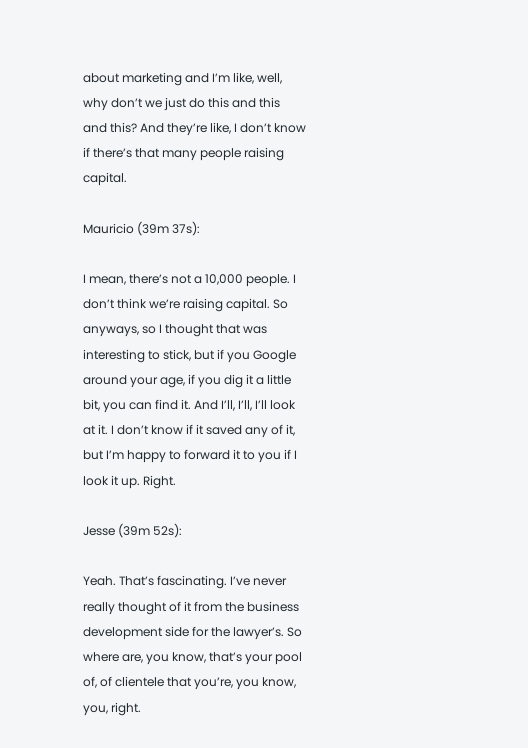about marketing and I’m like, well, why don’t we just do this and this and this? And they’re like, I don’t know if there’s that many people raising capital.

Mauricio (39m 37s):

I mean, there’s not a 10,000 people. I don’t think we’re raising capital. So anyways, so I thought that was interesting to stick, but if you Google around your age, if you dig it a little bit, you can find it. And I’ll, I’ll, I’ll look at it. I don’t know if it saved any of it, but I’m happy to forward it to you if I look it up. Right.

Jesse (39m 52s):

Yeah. That’s fascinating. I’ve never really thought of it from the business development side for the lawyer’s. So where are, you know, that’s your pool of, of clientele that you’re, you know, you, right.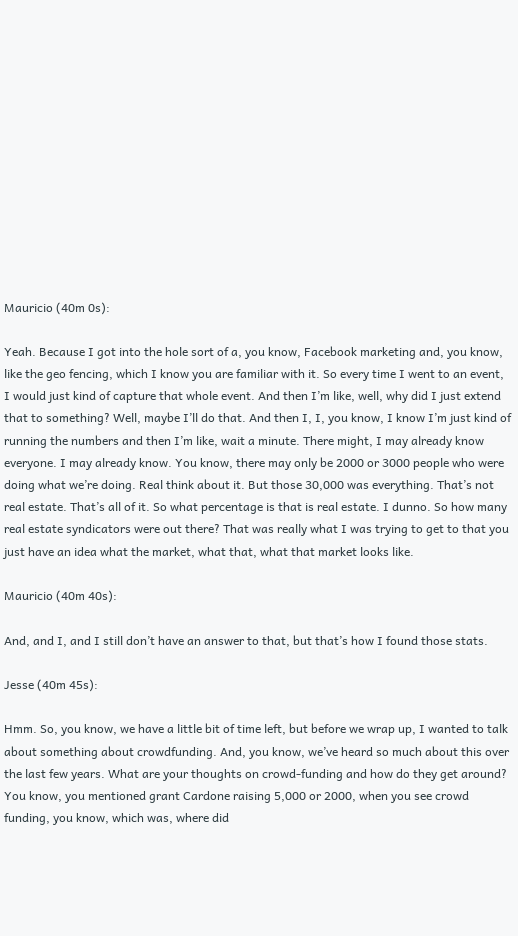Mauricio (40m 0s):

Yeah. Because I got into the hole sort of a, you know, Facebook marketing and, you know, like the geo fencing, which I know you are familiar with it. So every time I went to an event, I would just kind of capture that whole event. And then I’m like, well, why did I just extend that to something? Well, maybe I’ll do that. And then I, I, you know, I know I’m just kind of running the numbers and then I’m like, wait a minute. There might, I may already know everyone. I may already know. You know, there may only be 2000 or 3000 people who were doing what we’re doing. Real think about it. But those 30,000 was everything. That’s not real estate. That’s all of it. So what percentage is that is real estate. I dunno. So how many real estate syndicators were out there? That was really what I was trying to get to that you just have an idea what the market, what that, what that market looks like.

Mauricio (40m 40s):

And, and I, and I still don’t have an answer to that, but that’s how I found those stats.

Jesse (40m 45s):

Hmm. So, you know, we have a little bit of time left, but before we wrap up, I wanted to talk about something about crowdfunding. And, you know, we’ve heard so much about this over the last few years. What are your thoughts on crowd-funding and how do they get around? You know, you mentioned grant Cardone raising 5,000 or 2000, when you see crowd funding, you know, which was, where did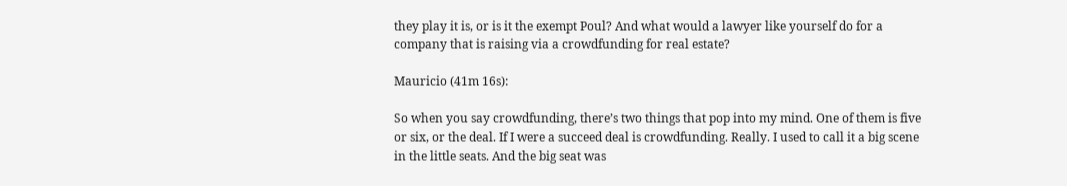they play it is, or is it the exempt Poul? And what would a lawyer like yourself do for a company that is raising via a crowdfunding for real estate?

Mauricio (41m 16s):

So when you say crowdfunding, there’s two things that pop into my mind. One of them is five or six, or the deal. If I were a succeed deal is crowdfunding. Really. I used to call it a big scene in the little seats. And the big seat was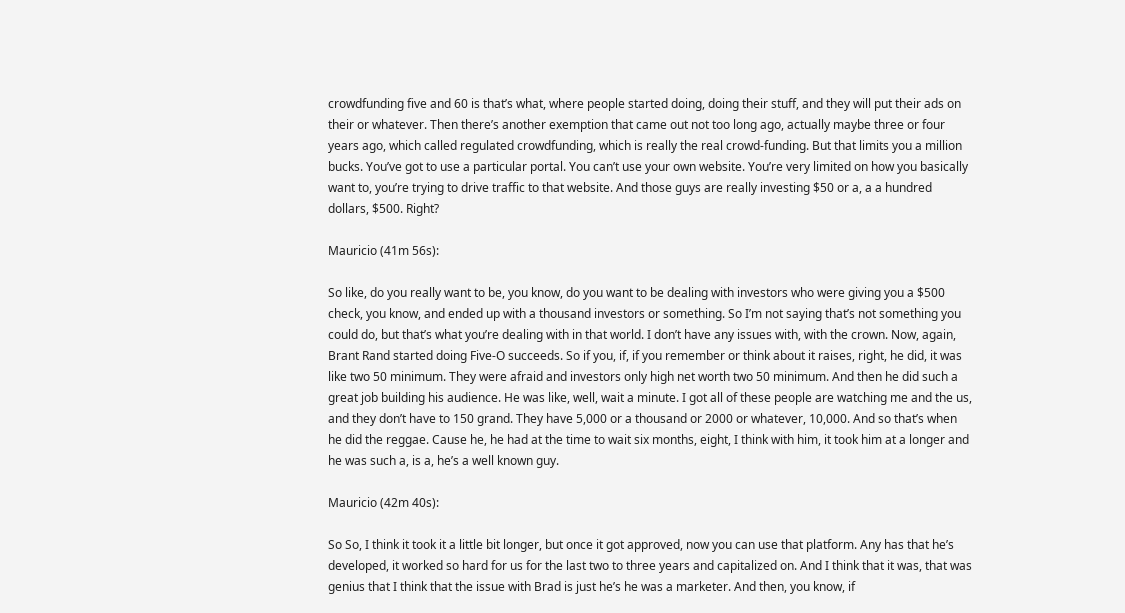crowdfunding five and 60 is that’s what, where people started doing, doing their stuff, and they will put their ads on their or whatever. Then there’s another exemption that came out not too long ago, actually maybe three or four years ago, which called regulated crowdfunding, which is really the real crowd-funding. But that limits you a million bucks. You’ve got to use a particular portal. You can’t use your own website. You’re very limited on how you basically want to, you’re trying to drive traffic to that website. And those guys are really investing $50 or a, a a hundred dollars, $500. Right?

Mauricio (41m 56s):

So like, do you really want to be, you know, do you want to be dealing with investors who were giving you a $500 check, you know, and ended up with a thousand investors or something. So I’m not saying that’s not something you could do, but that’s what you’re dealing with in that world. I don’t have any issues with, with the crown. Now, again, Brant Rand started doing Five-O succeeds. So if you, if, if you remember or think about it raises, right, he did, it was like two 50 minimum. They were afraid and investors only high net worth two 50 minimum. And then he did such a great job building his audience. He was like, well, wait a minute. I got all of these people are watching me and the us, and they don’t have to 150 grand. They have 5,000 or a thousand or 2000 or whatever, 10,000. And so that’s when he did the reggae. Cause he, he had at the time to wait six months, eight, I think with him, it took him at a longer and he was such a, is a, he’s a well known guy.

Mauricio (42m 40s):

So So, I think it took it a little bit longer, but once it got approved, now you can use that platform. Any has that he’s developed, it worked so hard for us for the last two to three years and capitalized on. And I think that it was, that was genius that I think that the issue with Brad is just he’s he was a marketer. And then, you know, if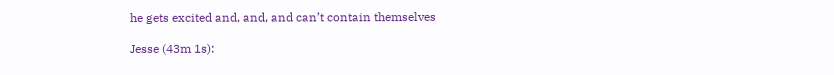he gets excited and, and, and can’t contain themselves

Jesse (43m 1s):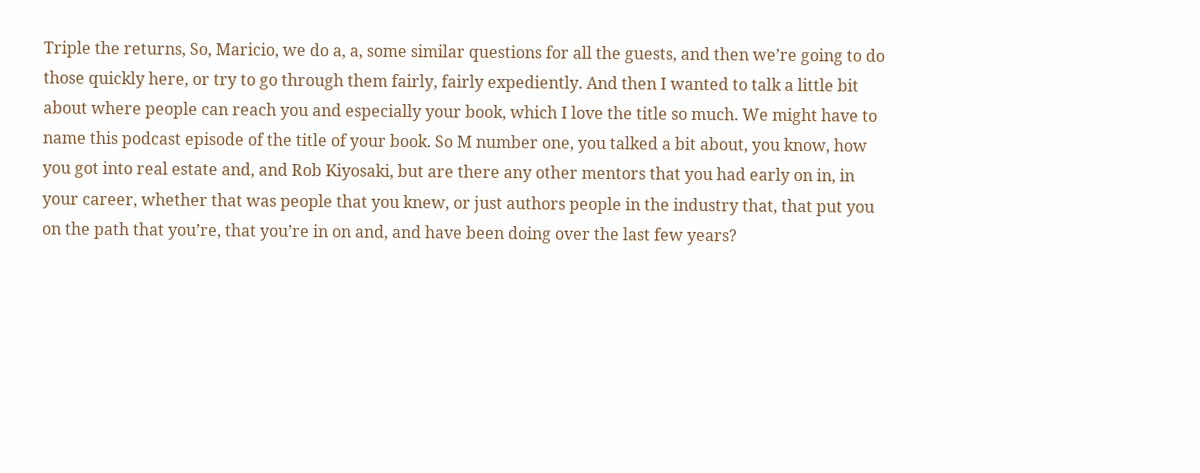Triple the returns, So, Maricio, we do a, a, some similar questions for all the guests, and then we’re going to do those quickly here, or try to go through them fairly, fairly expediently. And then I wanted to talk a little bit about where people can reach you and especially your book, which I love the title so much. We might have to name this podcast episode of the title of your book. So M number one, you talked a bit about, you know, how you got into real estate and, and Rob Kiyosaki, but are there any other mentors that you had early on in, in your career, whether that was people that you knew, or just authors people in the industry that, that put you on the path that you’re, that you’re in on and, and have been doing over the last few years?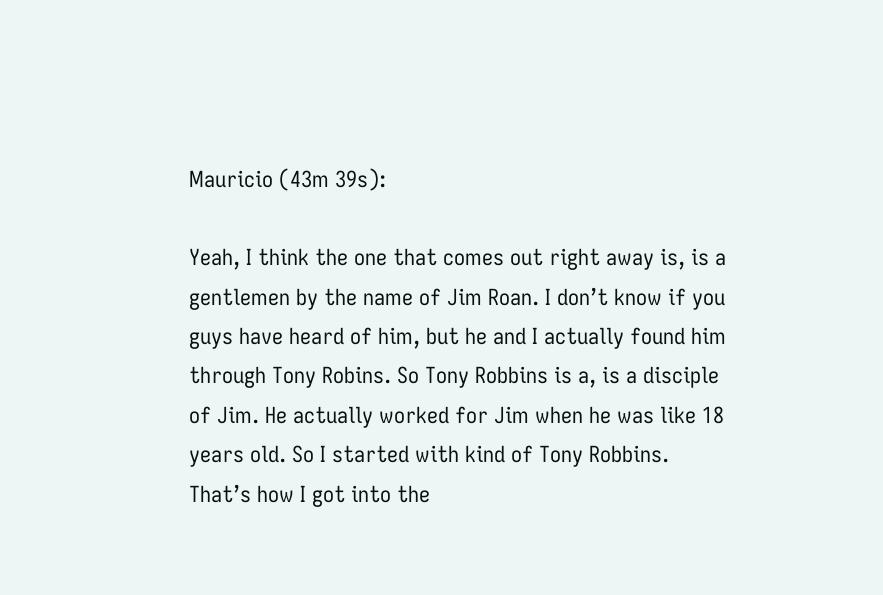Mauricio (43m 39s):

Yeah, I think the one that comes out right away is, is a gentlemen by the name of Jim Roan. I don’t know if you guys have heard of him, but he and I actually found him through Tony Robins. So Tony Robbins is a, is a disciple of Jim. He actually worked for Jim when he was like 18 years old. So I started with kind of Tony Robbins. That’s how I got into the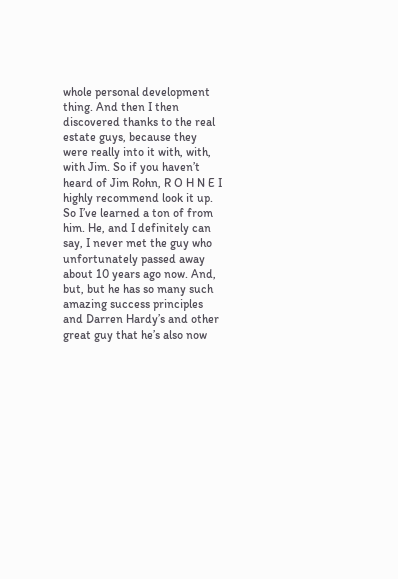whole personal development thing. And then I then discovered thanks to the real estate guys, because they were really into it with, with, with Jim. So if you haven’t heard of Jim Rohn, R O H N E I highly recommend look it up. So I’ve learned a ton of from him. He, and I definitely can say, I never met the guy who unfortunately passed away about 10 years ago now. And, but, but he has so many such amazing success principles and Darren Hardy’s and other great guy that he’s also now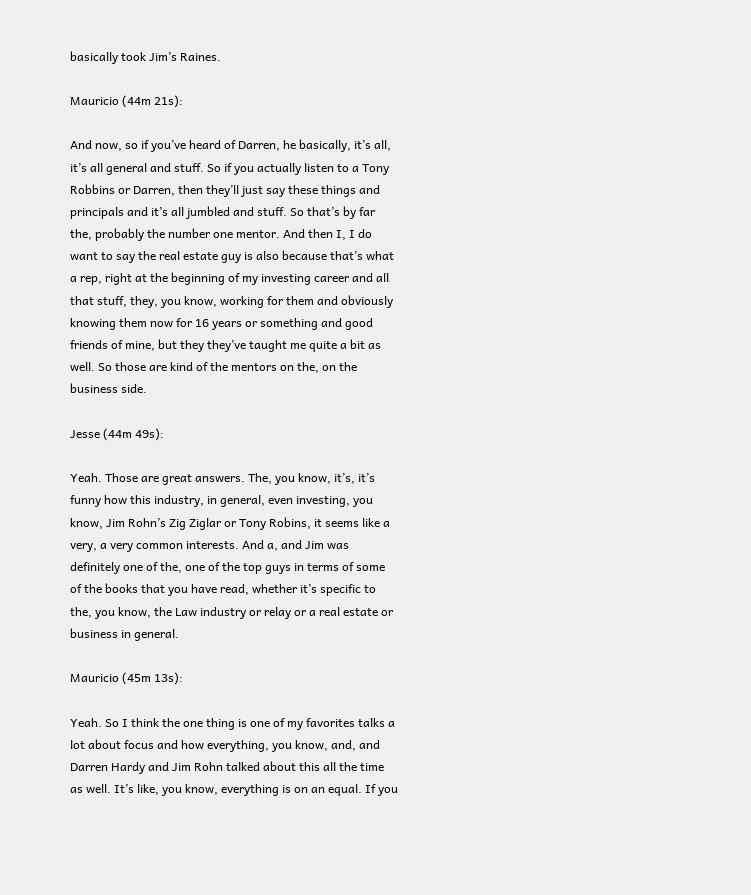basically took Jim’s Raines.

Mauricio (44m 21s):

And now, so if you’ve heard of Darren, he basically, it’s all, it’s all general and stuff. So if you actually listen to a Tony Robbins or Darren, then they’ll just say these things and principals and it’s all jumbled and stuff. So that’s by far the, probably the number one mentor. And then I, I do want to say the real estate guy is also because that’s what a rep, right at the beginning of my investing career and all that stuff, they, you know, working for them and obviously knowing them now for 16 years or something and good friends of mine, but they they’ve taught me quite a bit as well. So those are kind of the mentors on the, on the business side.

Jesse (44m 49s):

Yeah. Those are great answers. The, you know, it’s, it’s funny how this industry, in general, even investing, you know, Jim Rohn’s Zig Ziglar or Tony Robins, it seems like a very, a very common interests. And a, and Jim was definitely one of the, one of the top guys in terms of some of the books that you have read, whether it’s specific to the, you know, the Law industry or relay or a real estate or business in general.

Mauricio (45m 13s):

Yeah. So I think the one thing is one of my favorites talks a lot about focus and how everything, you know, and, and Darren Hardy and Jim Rohn talked about this all the time as well. It’s like, you know, everything is on an equal. If you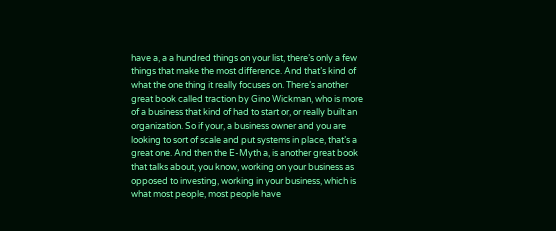have a, a a hundred things on your list, there’s only a few things that make the most difference. And that’s kind of what the one thing it really focuses on. There’s another great book called traction by Gino Wickman, who is more of a business that kind of had to start or, or really built an organization. So if your, a business owner and you are looking to sort of scale and put systems in place, that’s a great one. And then the E-Myth a, is another great book that talks about, you know, working on your business as opposed to investing, working in your business, which is what most people, most people have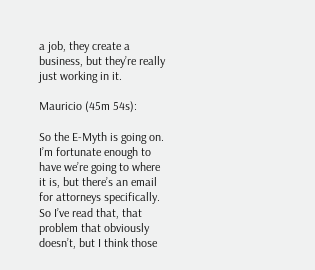a job, they create a business, but they’re really just working in it.

Mauricio (45m 54s):

So the E-Myth is going on. I’m fortunate enough to have we’re going to where it is, but there’s an email for attorneys specifically. So I’ve read that, that problem that obviously doesn’t, but I think those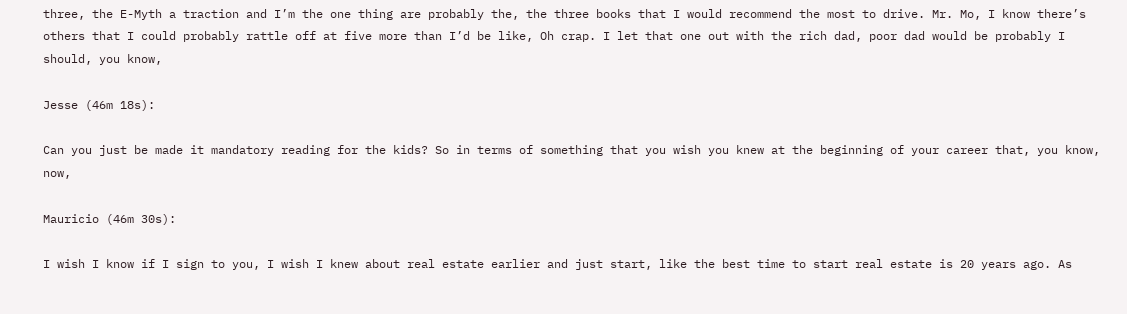three, the E-Myth a traction and I’m the one thing are probably the, the three books that I would recommend the most to drive. Mr. Mo, I know there’s others that I could probably rattle off at five more than I’d be like, Oh crap. I let that one out with the rich dad, poor dad would be probably I should, you know,

Jesse (46m 18s):

Can you just be made it mandatory reading for the kids? So in terms of something that you wish you knew at the beginning of your career that, you know, now,

Mauricio (46m 30s):

I wish I know if I sign to you, I wish I knew about real estate earlier and just start, like the best time to start real estate is 20 years ago. As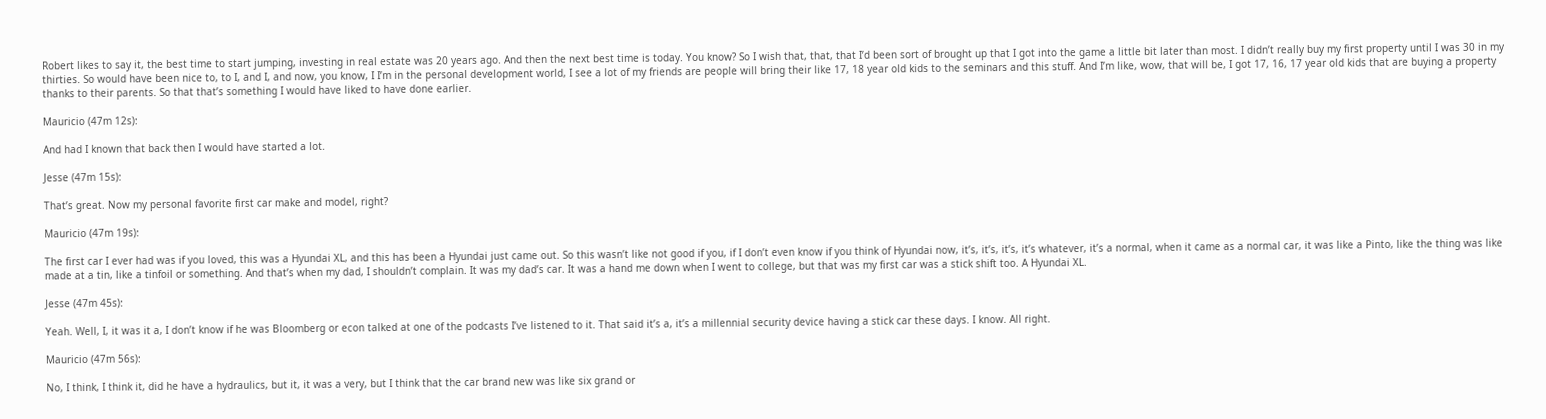Robert likes to say it, the best time to start jumping, investing in real estate was 20 years ago. And then the next best time is today. You know? So I wish that, that, that I’d been sort of brought up that I got into the game a little bit later than most. I didn’t really buy my first property until I was 30 in my thirties. So would have been nice to, to I, and I, and now, you know, I I’m in the personal development world, I see a lot of my friends are people will bring their like 17, 18 year old kids to the seminars and this stuff. And I’m like, wow, that will be, I got 17, 16, 17 year old kids that are buying a property thanks to their parents. So that that’s something I would have liked to have done earlier.

Mauricio (47m 12s):

And had I known that back then I would have started a lot.

Jesse (47m 15s):

That’s great. Now my personal favorite first car make and model, right?

Mauricio (47m 19s):

The first car I ever had was if you loved, this was a Hyundai XL, and this has been a Hyundai just came out. So this wasn’t like not good if you, if I don’t even know if you think of Hyundai now, it’s, it’s, it’s, it’s whatever, it’s a normal, when it came as a normal car, it was like a Pinto, like the thing was like made at a tin, like a tinfoil or something. And that’s when my dad, I shouldn’t complain. It was my dad’s car. It was a hand me down when I went to college, but that was my first car was a stick shift too. A Hyundai XL.

Jesse (47m 45s):

Yeah. Well, I, it was it a, I don’t know if he was Bloomberg or econ talked at one of the podcasts I’ve listened to it. That said it’s a, it’s a millennial security device having a stick car these days. I know. All right.

Mauricio (47m 56s):

No, I think, I think it, did he have a hydraulics, but it, it was a very, but I think that the car brand new was like six grand or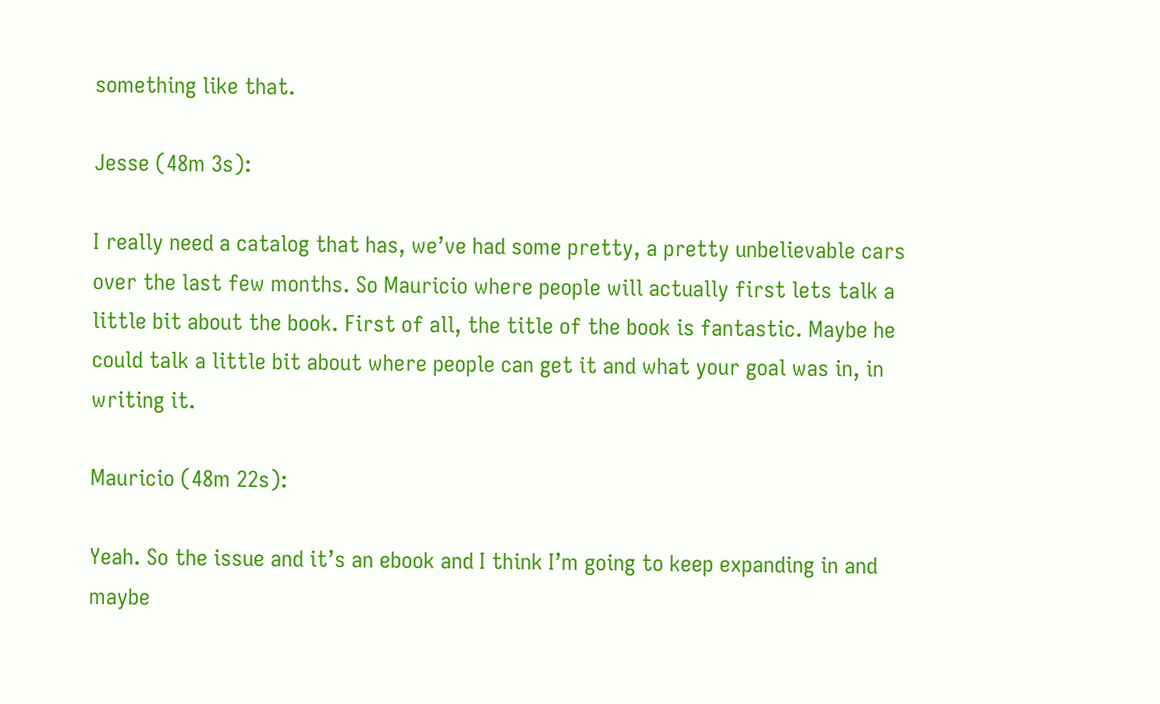something like that.

Jesse (48m 3s):

I really need a catalog that has, we’ve had some pretty, a pretty unbelievable cars over the last few months. So Mauricio where people will actually first lets talk a little bit about the book. First of all, the title of the book is fantastic. Maybe he could talk a little bit about where people can get it and what your goal was in, in writing it.

Mauricio (48m 22s):

Yeah. So the issue and it’s an ebook and I think I’m going to keep expanding in and maybe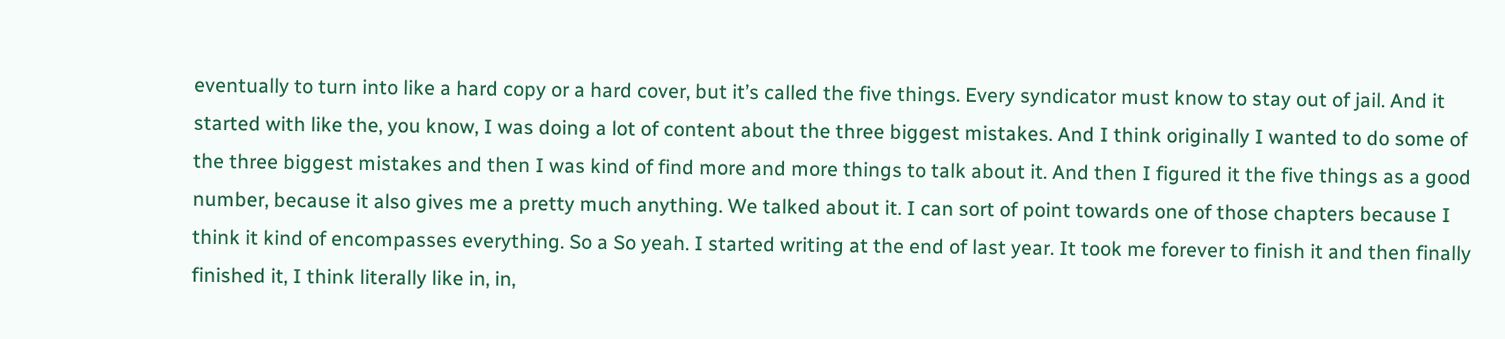eventually to turn into like a hard copy or a hard cover, but it’s called the five things. Every syndicator must know to stay out of jail. And it started with like the, you know, I was doing a lot of content about the three biggest mistakes. And I think originally I wanted to do some of the three biggest mistakes and then I was kind of find more and more things to talk about it. And then I figured it the five things as a good number, because it also gives me a pretty much anything. We talked about it. I can sort of point towards one of those chapters because I think it kind of encompasses everything. So a So yeah. I started writing at the end of last year. It took me forever to finish it and then finally finished it, I think literally like in, in,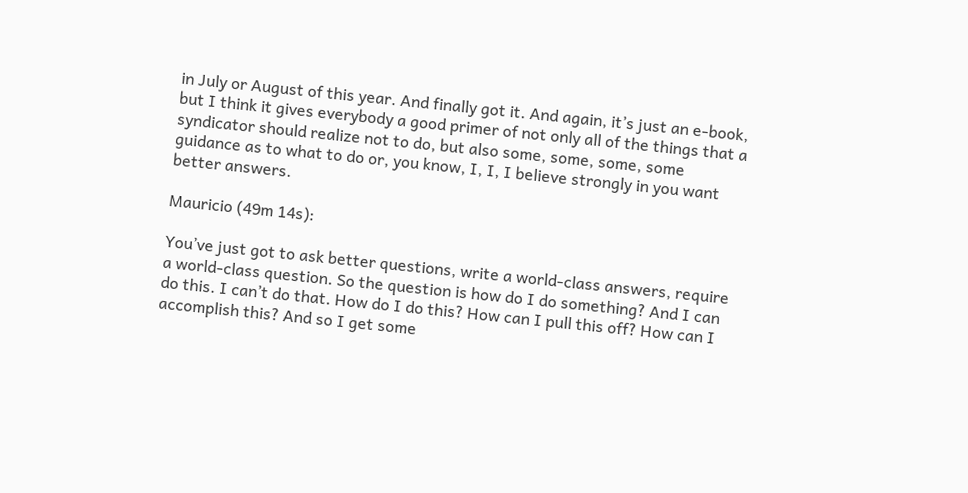in July or August of this year. And finally got it. And again, it’s just an e-book, but I think it gives everybody a good primer of not only all of the things that a syndicator should realize not to do, but also some, some, some, some guidance as to what to do or, you know, I, I, I believe strongly in you want better answers.

Mauricio (49m 14s):

You’ve just got to ask better questions, write a world-class answers, require a world-class question. So the question is how do I do something? And I can do this. I can’t do that. How do I do this? How can I pull this off? How can I accomplish this? And so I get some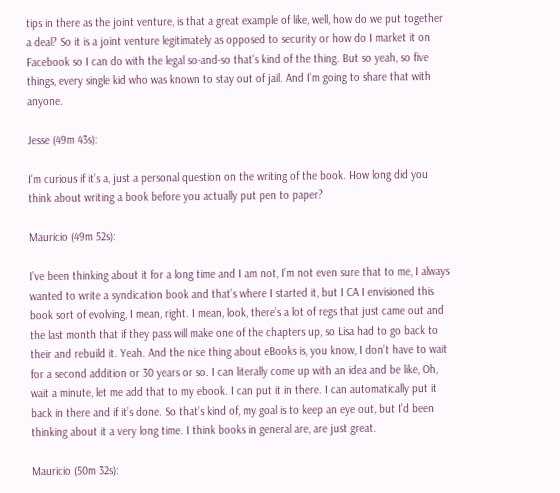tips in there as the joint venture, is that a great example of like, well, how do we put together a deal? So it is a joint venture legitimately as opposed to security or how do I market it on Facebook so I can do with the legal so-and-so that’s kind of the thing. But so yeah, so five things, every single kid who was known to stay out of jail. And I’m going to share that with anyone.

Jesse (49m 43s):

I’m curious if it’s a, just a personal question on the writing of the book. How long did you think about writing a book before you actually put pen to paper?

Mauricio (49m 52s):

I’ve been thinking about it for a long time and I am not, I’m not even sure that to me, I always wanted to write a syndication book and that’s where I started it, but I CA I envisioned this book sort of evolving, I mean, right. I mean, look, there’s a lot of regs that just came out and the last month that if they pass will make one of the chapters up, so Lisa had to go back to their and rebuild it. Yeah. And the nice thing about eBooks is, you know, I don’t have to wait for a second addition or 30 years or so. I can literally come up with an idea and be like, Oh, wait a minute, let me add that to my ebook. I can put it in there. I can automatically put it back in there and if it’s done. So that’s kind of, my goal is to keep an eye out, but I’d been thinking about it a very long time. I think books in general are, are just great.

Mauricio (50m 32s):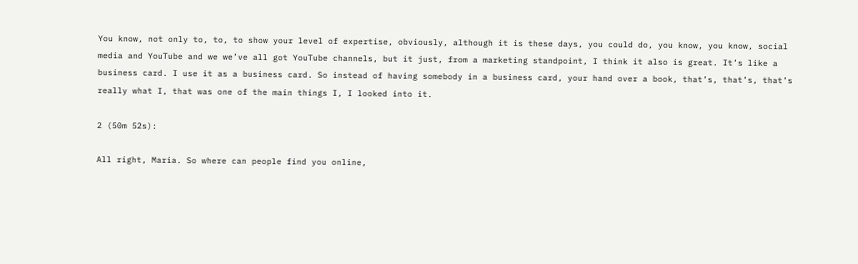You know, not only to, to, to show your level of expertise, obviously, although it is these days, you could do, you know, you know, social media and YouTube and we we’ve all got YouTube channels, but it just, from a marketing standpoint, I think it also is great. It’s like a business card. I use it as a business card. So instead of having somebody in a business card, your hand over a book, that’s, that’s, that’s really what I, that was one of the main things I, I looked into it.

2 (50m 52s):

All right, Maria. So where can people find you online,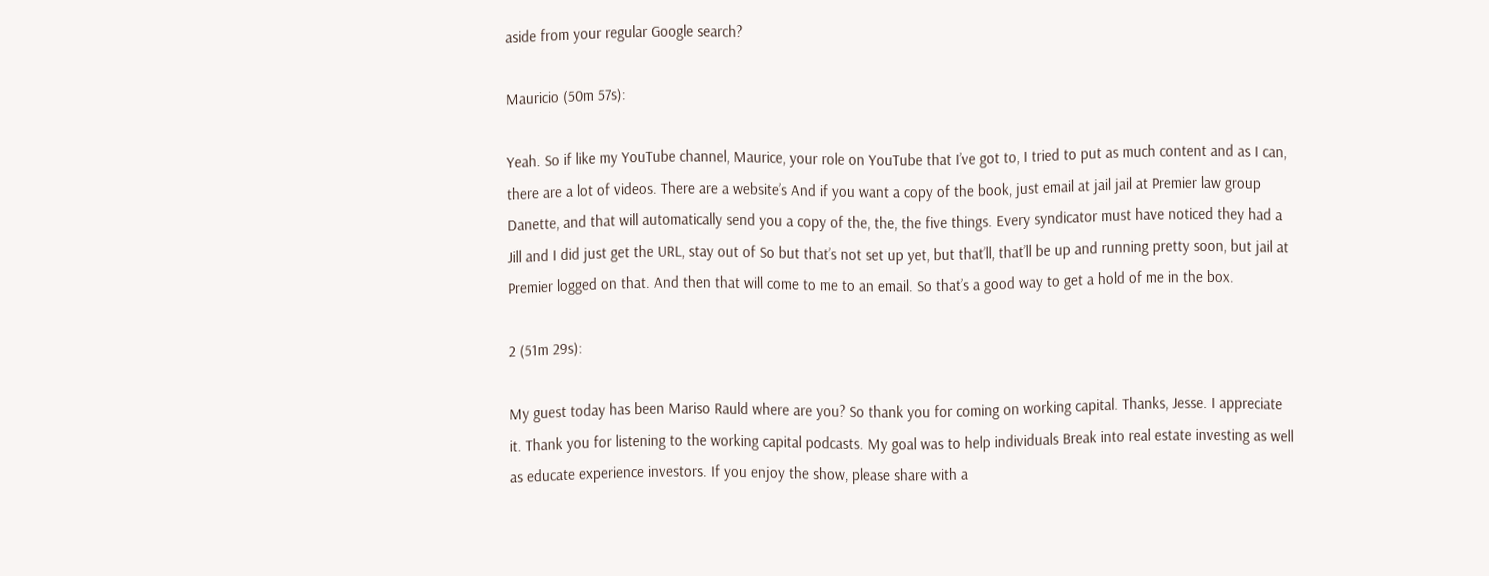aside from your regular Google search?

Mauricio (50m 57s):

Yeah. So if like my YouTube channel, Maurice, your role on YouTube that I’ve got to, I tried to put as much content and as I can, there are a lot of videos. There are a website’s And if you want a copy of the book, just email at jail jail at Premier law group Danette, and that will automatically send you a copy of the, the, the five things. Every syndicator must have noticed they had a Jill and I did just get the URL, stay out of So but that’s not set up yet, but that’ll, that’ll be up and running pretty soon, but jail at Premier logged on that. And then that will come to me to an email. So that’s a good way to get a hold of me in the box.

2 (51m 29s):

My guest today has been Mariso Rauld where are you? So thank you for coming on working capital. Thanks, Jesse. I appreciate it. Thank you for listening to the working capital podcasts. My goal was to help individuals Break into real estate investing as well as educate experience investors. If you enjoy the show, please share with a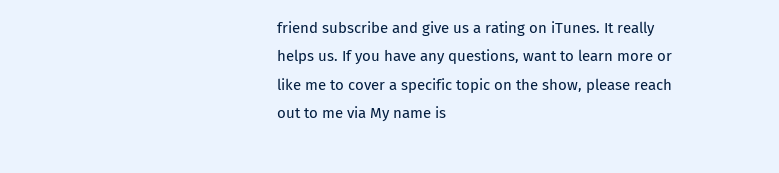friend subscribe and give us a rating on iTunes. It really helps us. If you have any questions, want to learn more or like me to cover a specific topic on the show, please reach out to me via My name is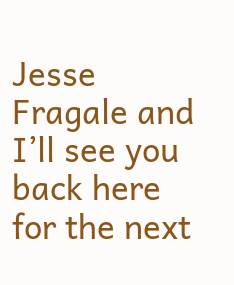Jesse Fragale and I’ll see you back here for the next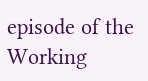episode of the Working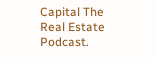Capital The Real Estate Podcast.